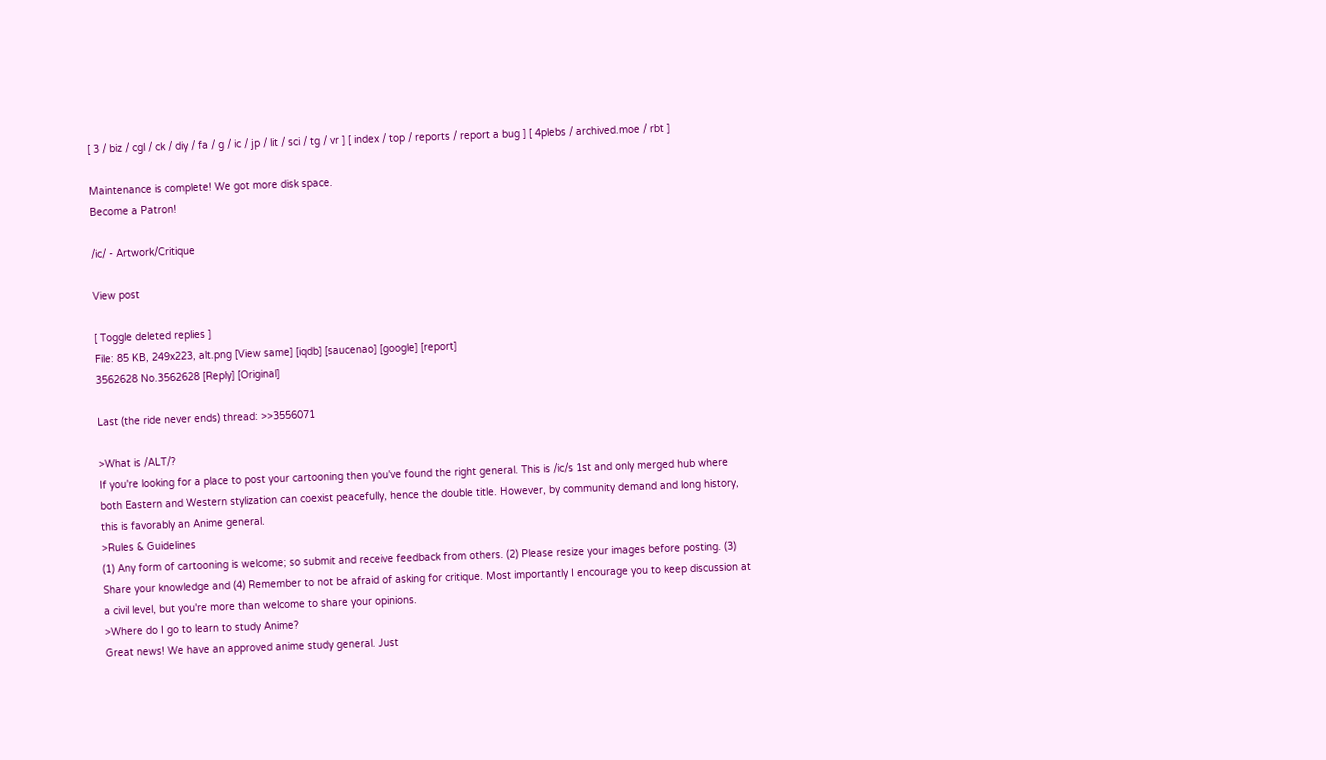[ 3 / biz / cgl / ck / diy / fa / g / ic / jp / lit / sci / tg / vr ] [ index / top / reports / report a bug ] [ 4plebs / archived.moe / rbt ]

Maintenance is complete! We got more disk space.
Become a Patron!

/ic/ - Artwork/Critique

View post

[ Toggle deleted replies ]
File: 85 KB, 249x223, alt.png [View same] [iqdb] [saucenao] [google] [report]
3562628 No.3562628 [Reply] [Original]

Last (the ride never ends) thread: >>3556071

>What is /ALT/?
If you're looking for a place to post your cartooning then you've found the right general. This is /ic/s 1st and only merged hub where both Eastern and Western stylization can coexist peacefully, hence the double title. However, by community demand and long history, this is favorably an Anime general.
>Rules & Guidelines
(1) Any form of cartooning is welcome; so submit and receive feedback from others. (2) Please resize your images before posting. (3) Share your knowledge and (4) Remember to not be afraid of asking for critique. Most importantly I encourage you to keep discussion at a civil level, but you're more than welcome to share your opinions.
>Where do I go to learn to study Anime?
Great news! We have an approved anime study general. Just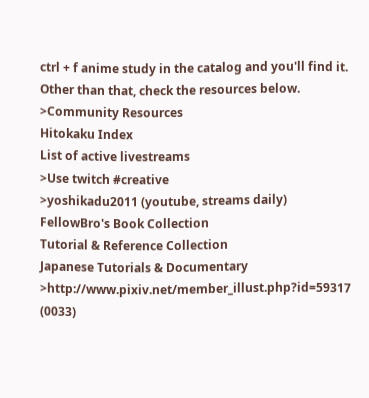ctrl + f anime study in the catalog and you'll find it. Other than that, check the resources below.
>Community Resources
Hitokaku Index
List of active livestreams
>Use twitch #creative
>yoshikadu2011 (youtube, streams daily)
FellowBro's Book Collection
Tutorial & Reference Collection
Japanese Tutorials & Documentary
>http://www.pixiv.net/member_illust.php?id=59317 (0033)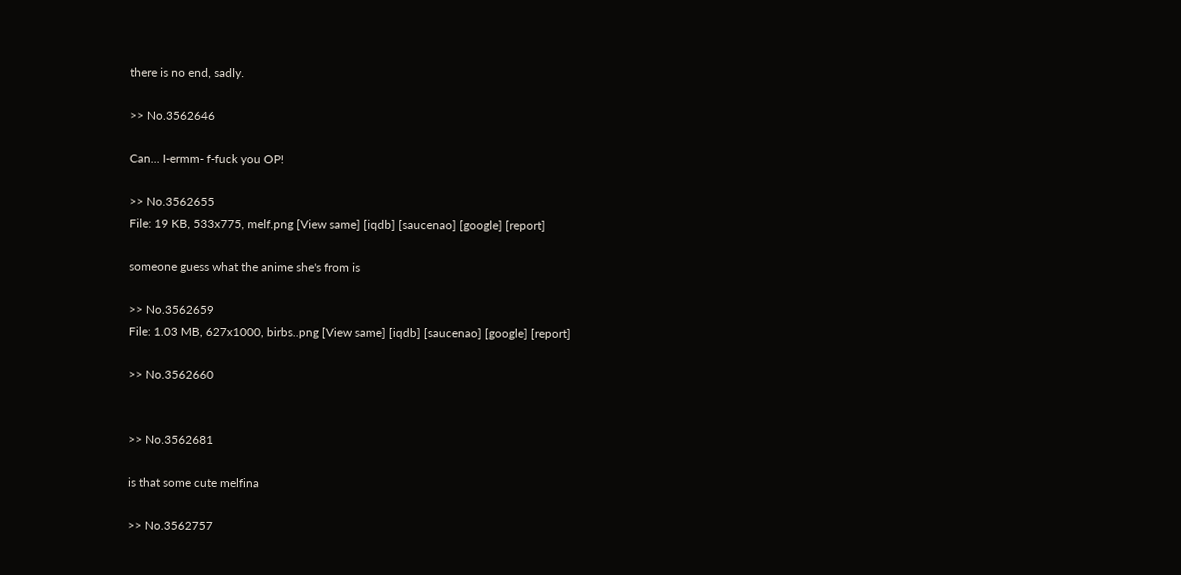there is no end, sadly.

>> No.3562646

Can... I-ermm- f-fuck you OP!

>> No.3562655
File: 19 KB, 533x775, melf.png [View same] [iqdb] [saucenao] [google] [report]

someone guess what the anime she's from is

>> No.3562659
File: 1.03 MB, 627x1000, birbs..png [View same] [iqdb] [saucenao] [google] [report]

>> No.3562660


>> No.3562681

is that some cute melfina

>> No.3562757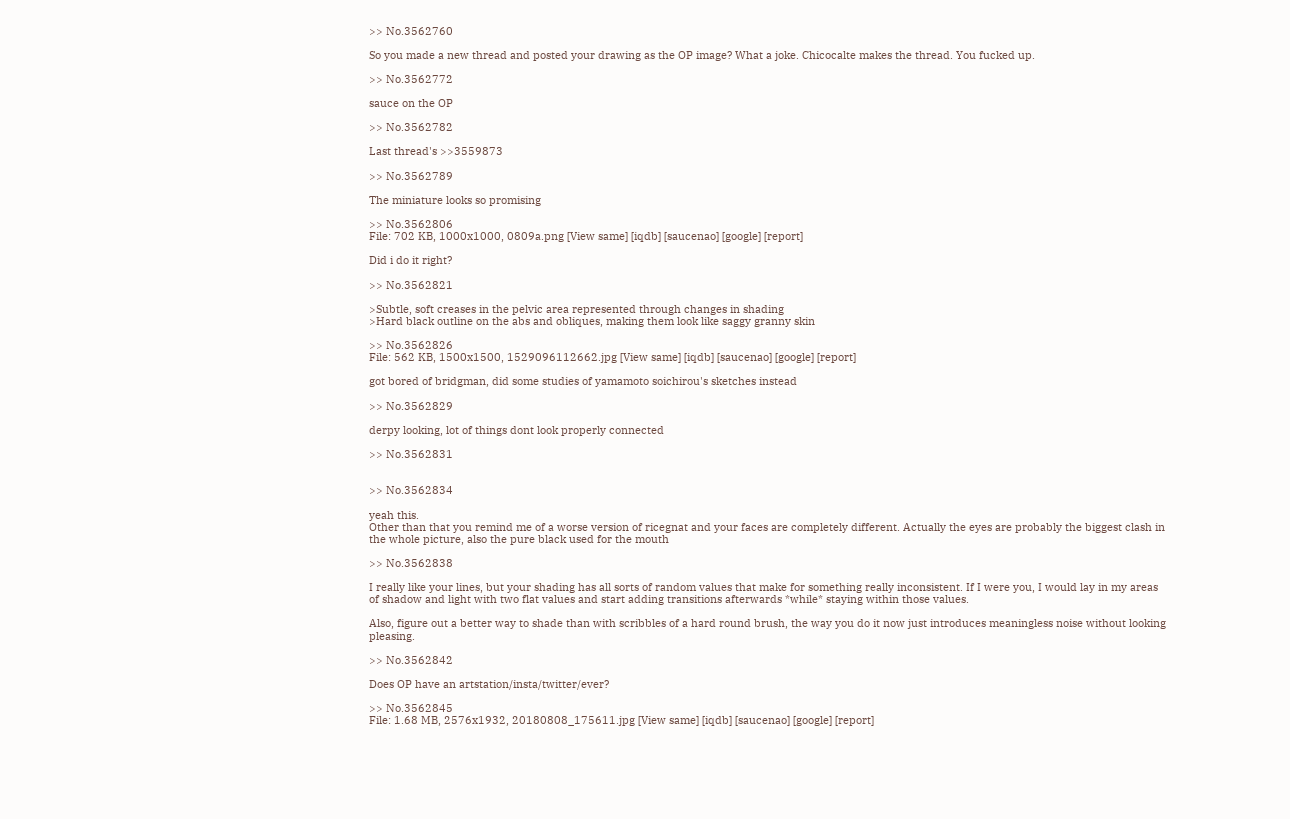>> No.3562760

So you made a new thread and posted your drawing as the OP image? What a joke. Chicocalte makes the thread. You fucked up.

>> No.3562772

sauce on the OP

>> No.3562782

Last thread's >>3559873

>> No.3562789

The miniature looks so promising

>> No.3562806
File: 702 KB, 1000x1000, 0809a.png [View same] [iqdb] [saucenao] [google] [report]

Did i do it right?

>> No.3562821

>Subtle, soft creases in the pelvic area represented through changes in shading
>Hard black outline on the abs and obliques, making them look like saggy granny skin

>> No.3562826
File: 562 KB, 1500x1500, 1529096112662.jpg [View same] [iqdb] [saucenao] [google] [report]

got bored of bridgman, did some studies of yamamoto soichirou's sketches instead

>> No.3562829

derpy looking, lot of things dont look properly connected

>> No.3562831


>> No.3562834

yeah this.
Other than that you remind me of a worse version of ricegnat and your faces are completely different. Actually the eyes are probably the biggest clash in the whole picture, also the pure black used for the mouth

>> No.3562838

I really like your lines, but your shading has all sorts of random values that make for something really inconsistent. If I were you, I would lay in my areas of shadow and light with two flat values and start adding transitions afterwards *while* staying within those values.

Also, figure out a better way to shade than with scribbles of a hard round brush, the way you do it now just introduces meaningless noise without looking pleasing.

>> No.3562842

Does OP have an artstation/insta/twitter/ever?

>> No.3562845
File: 1.68 MB, 2576x1932, 20180808_175611.jpg [View same] [iqdb] [saucenao] [google] [report]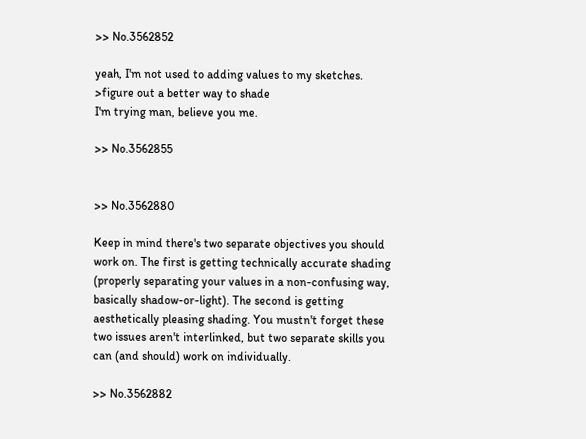>> No.3562852

yeah, I'm not used to adding values to my sketches.
>figure out a better way to shade
I'm trying man, believe you me.

>> No.3562855


>> No.3562880

Keep in mind there's two separate objectives you should work on. The first is getting technically accurate shading (properly separating your values in a non-confusing way, basically shadow-or-light). The second is getting aesthetically pleasing shading. You mustn't forget these two issues aren't interlinked, but two separate skills you can (and should) work on individually.

>> No.3562882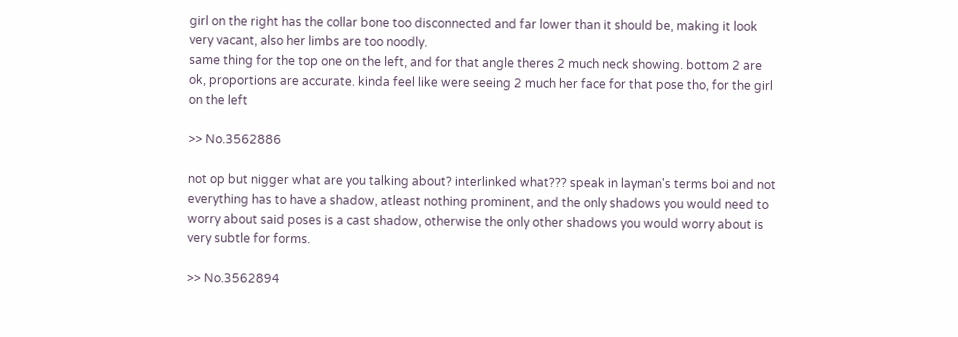girl on the right has the collar bone too disconnected and far lower than it should be, making it look very vacant, also her limbs are too noodly.
same thing for the top one on the left, and for that angle theres 2 much neck showing. bottom 2 are ok, proportions are accurate. kinda feel like were seeing 2 much her face for that pose tho, for the girl on the left

>> No.3562886

not op but nigger what are you talking about? interlinked what??? speak in layman's terms boi and not everything has to have a shadow, atleast nothing prominent, and the only shadows you would need to worry about said poses is a cast shadow, otherwise the only other shadows you would worry about is very subtle for forms.

>> No.3562894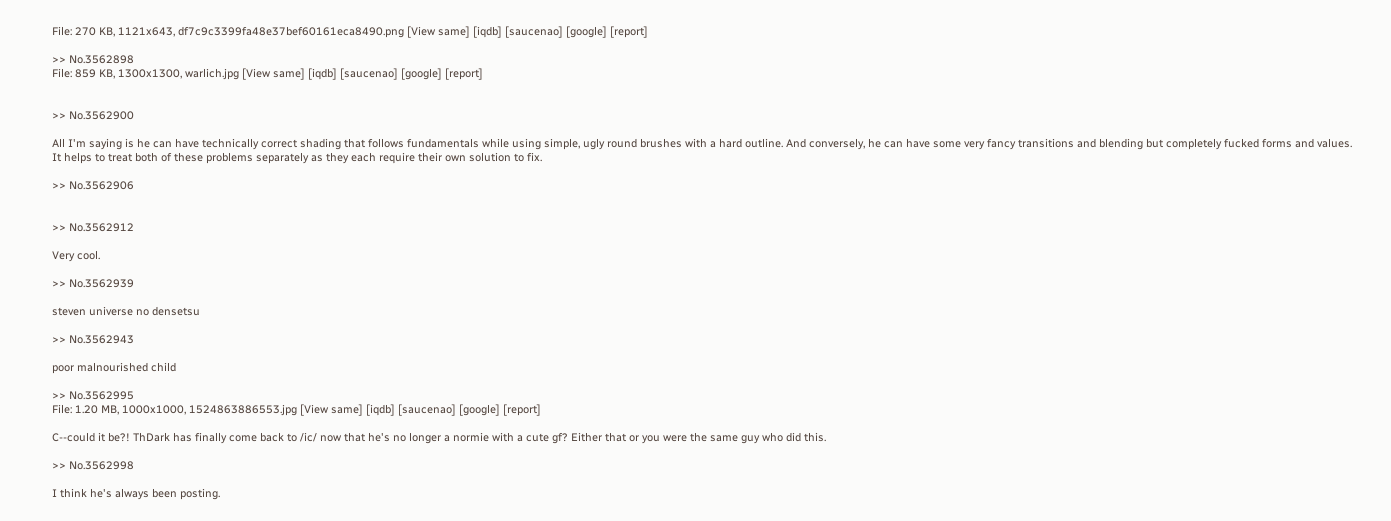File: 270 KB, 1121x643, df7c9c3399fa48e37bef60161eca8490.png [View same] [iqdb] [saucenao] [google] [report]

>> No.3562898
File: 859 KB, 1300x1300, warlich.jpg [View same] [iqdb] [saucenao] [google] [report]


>> No.3562900

All I'm saying is he can have technically correct shading that follows fundamentals while using simple, ugly round brushes with a hard outline. And conversely, he can have some very fancy transitions and blending but completely fucked forms and values.
It helps to treat both of these problems separately as they each require their own solution to fix.

>> No.3562906


>> No.3562912

Very cool.

>> No.3562939

steven universe no densetsu

>> No.3562943

poor malnourished child

>> No.3562995
File: 1.20 MB, 1000x1000, 1524863886553.jpg [View same] [iqdb] [saucenao] [google] [report]

C--could it be?! ThDark has finally come back to /ic/ now that he's no longer a normie with a cute gf? Either that or you were the same guy who did this.

>> No.3562998

I think he's always been posting.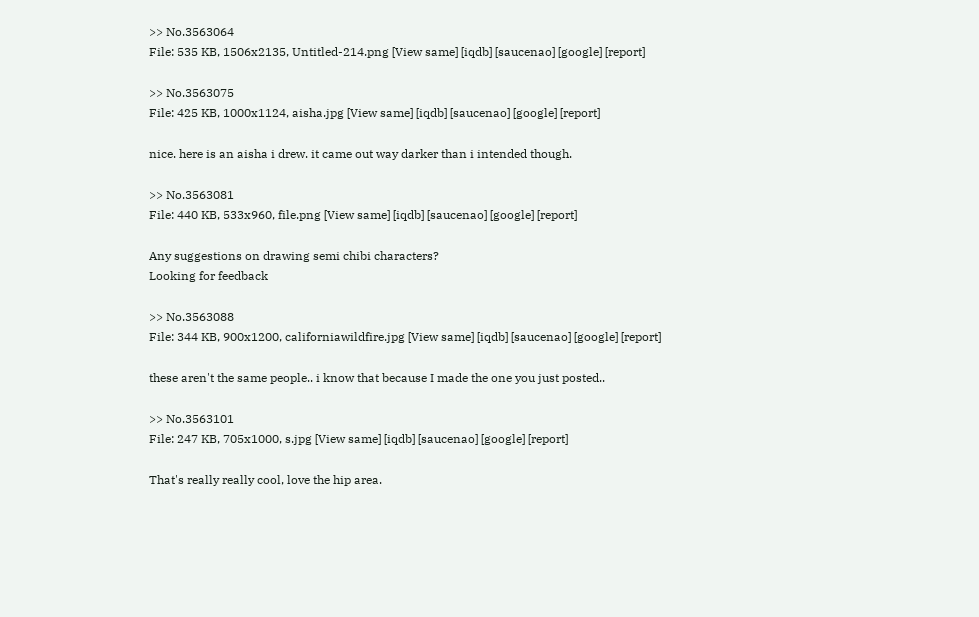>> No.3563064
File: 535 KB, 1506x2135, Untitled-214.png [View same] [iqdb] [saucenao] [google] [report]

>> No.3563075
File: 425 KB, 1000x1124, aisha.jpg [View same] [iqdb] [saucenao] [google] [report]

nice. here is an aisha i drew. it came out way darker than i intended though.

>> No.3563081
File: 440 KB, 533x960, file.png [View same] [iqdb] [saucenao] [google] [report]

Any suggestions on drawing semi chibi characters?
Looking for feedback

>> No.3563088
File: 344 KB, 900x1200, californiawildfire.jpg [View same] [iqdb] [saucenao] [google] [report]

these aren't the same people.. i know that because I made the one you just posted..

>> No.3563101
File: 247 KB, 705x1000, s.jpg [View same] [iqdb] [saucenao] [google] [report]

That's really really cool, love the hip area.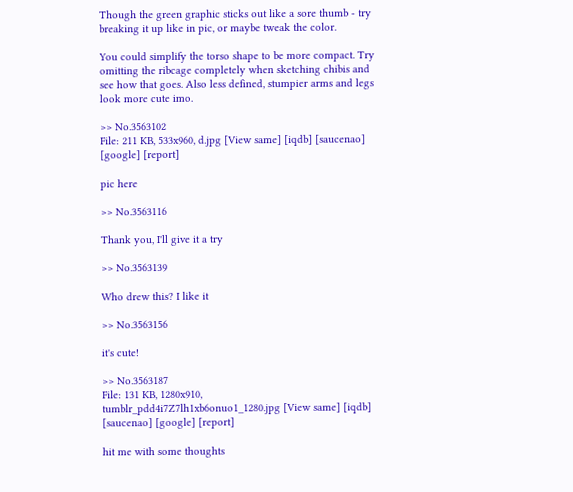Though the green graphic sticks out like a sore thumb - try breaking it up like in pic, or maybe tweak the color.

You could simplify the torso shape to be more compact. Try omitting the ribcage completely when sketching chibis and see how that goes. Also less defined, stumpier arms and legs look more cute imo.

>> No.3563102
File: 211 KB, 533x960, d.jpg [View same] [iqdb] [saucenao] [google] [report]

pic here

>> No.3563116

Thank you, I'll give it a try

>> No.3563139

Who drew this? I like it

>> No.3563156

it's cute!

>> No.3563187
File: 131 KB, 1280x910, tumblr_pdd4i7Z7lh1xb6onuo1_1280.jpg [View same] [iqdb] [saucenao] [google] [report]

hit me with some thoughts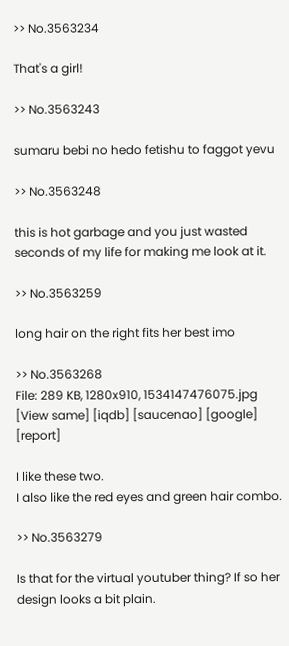>> No.3563234

That's a girl!

>> No.3563243

sumaru bebi no hedo fetishu to faggot yevu

>> No.3563248

this is hot garbage and you just wasted seconds of my life for making me look at it.

>> No.3563259

long hair on the right fits her best imo

>> No.3563268
File: 289 KB, 1280x910, 1534147476075.jpg [View same] [iqdb] [saucenao] [google] [report]

I like these two.
I also like the red eyes and green hair combo.

>> No.3563279

Is that for the virtual youtuber thing? If so her design looks a bit plain.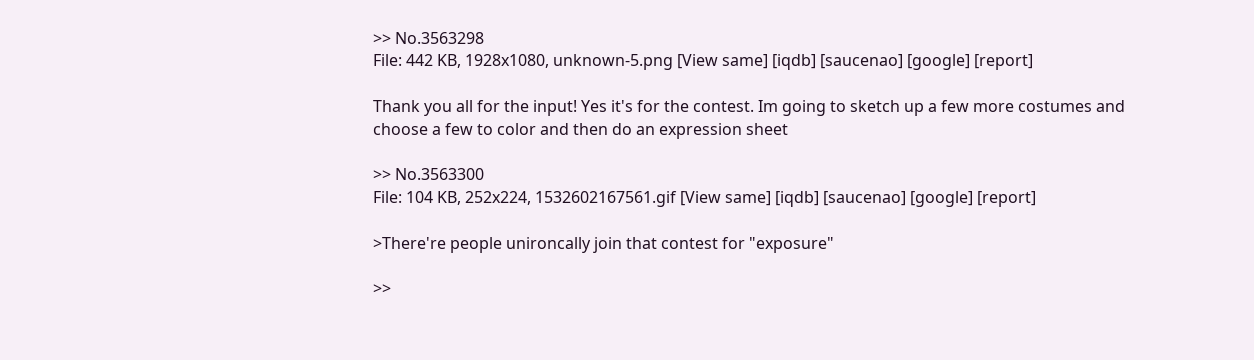>> No.3563298
File: 442 KB, 1928x1080, unknown-5.png [View same] [iqdb] [saucenao] [google] [report]

Thank you all for the input! Yes it's for the contest. Im going to sketch up a few more costumes and choose a few to color and then do an expression sheet

>> No.3563300
File: 104 KB, 252x224, 1532602167561.gif [View same] [iqdb] [saucenao] [google] [report]

>There're people unironcally join that contest for "exposure"

>>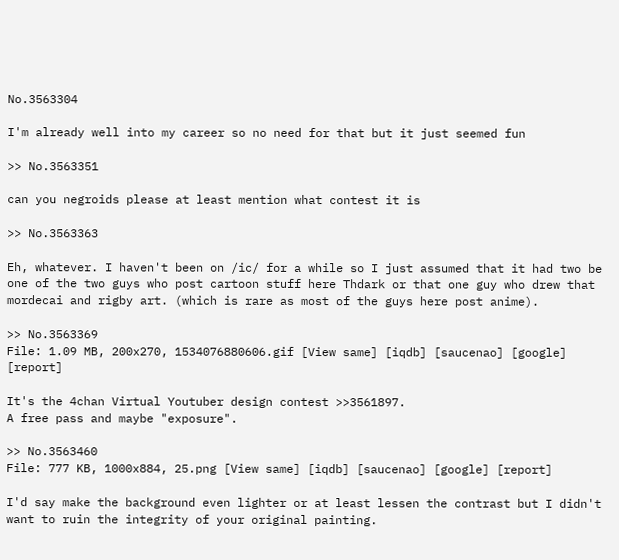No.3563304

I'm already well into my career so no need for that but it just seemed fun

>> No.3563351

can you negroids please at least mention what contest it is

>> No.3563363

Eh, whatever. I haven't been on /ic/ for a while so I just assumed that it had two be one of the two guys who post cartoon stuff here Thdark or that one guy who drew that mordecai and rigby art. (which is rare as most of the guys here post anime).

>> No.3563369
File: 1.09 MB, 200x270, 1534076880606.gif [View same] [iqdb] [saucenao] [google] [report]

It's the 4chan Virtual Youtuber design contest >>3561897.
A free pass and maybe "exposure".

>> No.3563460
File: 777 KB, 1000x884, 25.png [View same] [iqdb] [saucenao] [google] [report]

I'd say make the background even lighter or at least lessen the contrast but I didn't want to ruin the integrity of your original painting.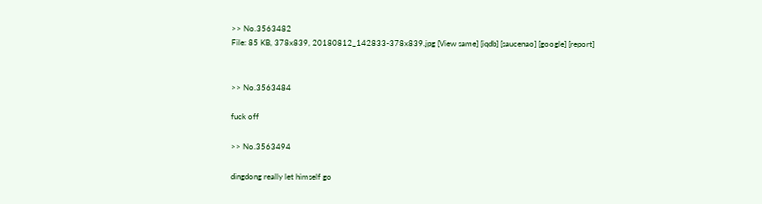>> No.3563482
File: 85 KB, 378x839, 20180812_142833-378x839.jpg [View same] [iqdb] [saucenao] [google] [report]


>> No.3563484

fuck off

>> No.3563494

dingdong really let himself go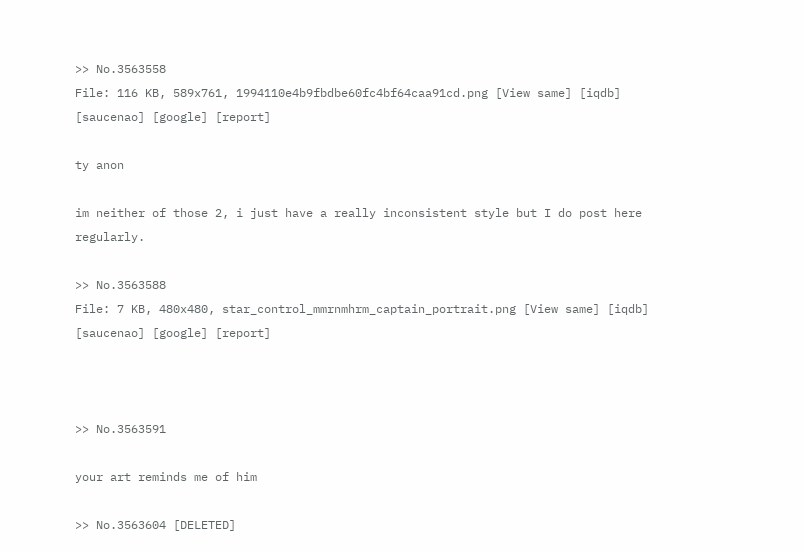>> No.3563558
File: 116 KB, 589x761, 1994110e4b9fbdbe60fc4bf64caa91cd.png [View same] [iqdb] [saucenao] [google] [report]

ty anon

im neither of those 2, i just have a really inconsistent style but I do post here regularly.

>> No.3563588
File: 7 KB, 480x480, star_control_mmrnmhrm_captain_portrait.png [View same] [iqdb] [saucenao] [google] [report]



>> No.3563591

your art reminds me of him

>> No.3563604 [DELETED]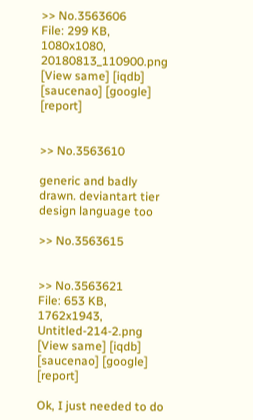>> No.3563606
File: 299 KB, 1080x1080, 20180813_110900.png [View same] [iqdb] [saucenao] [google] [report]


>> No.3563610

generic and badly drawn. deviantart tier design language too

>> No.3563615


>> No.3563621
File: 653 KB, 1762x1943, Untitled-214-2.png [View same] [iqdb] [saucenao] [google] [report]

Ok, I just needed to do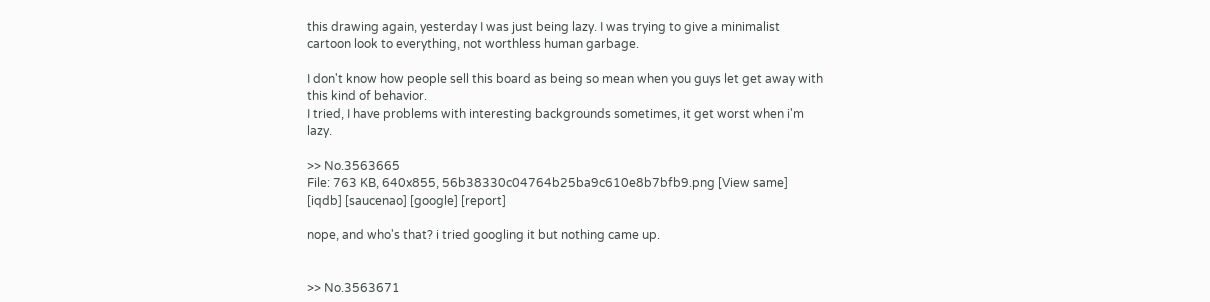this drawing again, yesterday I was just being lazy. I was trying to give a minimalist cartoon look to everything, not worthless human garbage.

I don't know how people sell this board as being so mean when you guys let get away with this kind of behavior.
I tried, I have problems with interesting backgrounds sometimes, it get worst when i'm lazy.

>> No.3563665
File: 763 KB, 640x855, 56b38330c04764b25ba9c610e8b7bfb9.png [View same] [iqdb] [saucenao] [google] [report]

nope, and who's that? i tried googling it but nothing came up.


>> No.3563671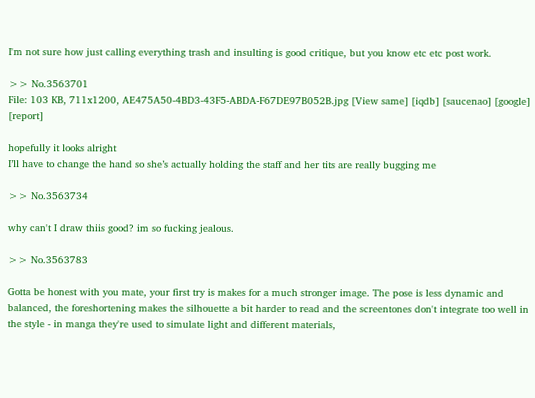I'm not sure how just calling everything trash and insulting is good critique, but you know etc etc post work.

>> No.3563701
File: 103 KB, 711x1200, AE475A50-4BD3-43F5-ABDA-F67DE97B052B.jpg [View same] [iqdb] [saucenao] [google] [report]

hopefully it looks alright
I’ll have to change the hand so she’s actually holding the staff and her tits are really bugging me

>> No.3563734

why can't I draw thiis good? im so fucking jealous.

>> No.3563783

Gotta be honest with you mate, your first try is makes for a much stronger image. The pose is less dynamic and balanced, the foreshortening makes the silhouette a bit harder to read and the screentones don't integrate too well in the style - in manga they're used to simulate light and different materials,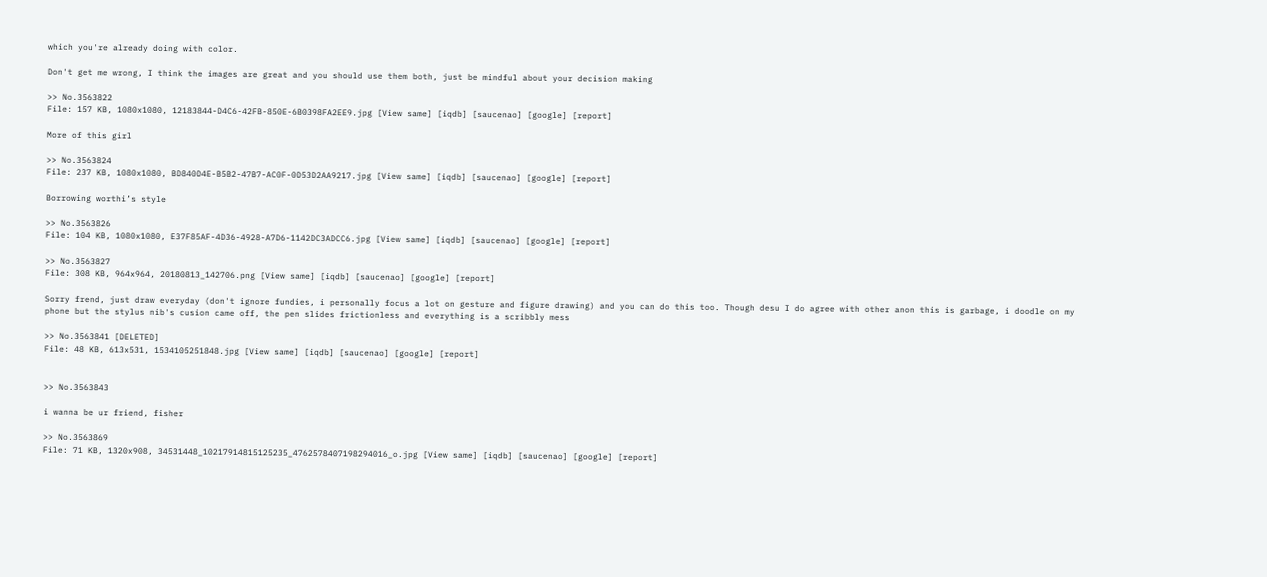which you're already doing with color.

Don't get me wrong, I think the images are great and you should use them both, just be mindful about your decision making

>> No.3563822
File: 157 KB, 1080x1080, 12183844-D4C6-42FB-850E-6B0398FA2EE9.jpg [View same] [iqdb] [saucenao] [google] [report]

More of this girl

>> No.3563824
File: 237 KB, 1080x1080, BD840D4E-B5B2-47B7-AC0F-0D53D2AA9217.jpg [View same] [iqdb] [saucenao] [google] [report]

Borrowing worthi’s style

>> No.3563826
File: 104 KB, 1080x1080, E37F85AF-4D36-4928-A7D6-1142DC3ADCC6.jpg [View same] [iqdb] [saucenao] [google] [report]

>> No.3563827
File: 308 KB, 964x964, 20180813_142706.png [View same] [iqdb] [saucenao] [google] [report]

Sorry frend, just draw everyday (don't ignore fundies, i personally focus a lot on gesture and figure drawing) and you can do this too. Though desu I do agree with other anon this is garbage, i doodle on my phone but the stylus nib's cusion came off, the pen slides frictionless and everything is a scribbly mess

>> No.3563841 [DELETED]
File: 48 KB, 613x531, 1534105251848.jpg [View same] [iqdb] [saucenao] [google] [report]


>> No.3563843

i wanna be ur friend, fisher

>> No.3563869
File: 71 KB, 1320x908, 34531448_10217914815125235_4762578407198294016_o.jpg [View same] [iqdb] [saucenao] [google] [report]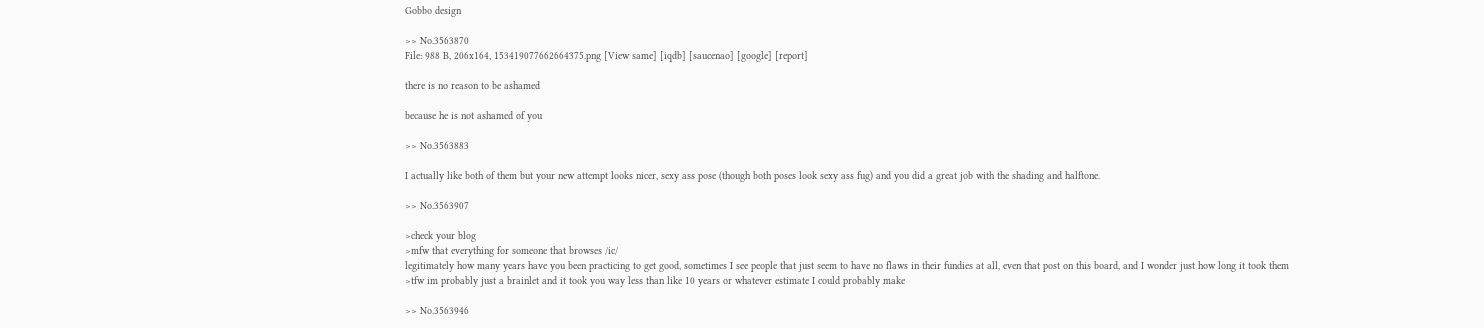Gobbo design

>> No.3563870
File: 988 B, 206x164, 153419077662664375.png [View same] [iqdb] [saucenao] [google] [report]

there is no reason to be ashamed

because he is not ashamed of you

>> No.3563883

I actually like both of them but your new attempt looks nicer, sexy ass pose (though both poses look sexy ass fug) and you did a great job with the shading and halftone.

>> No.3563907

>check your blog
>mfw that everything for someone that browses /ic/
legitimately how many years have you been practicing to get good, sometimes I see people that just seem to have no flaws in their fundies at all, even that post on this board, and I wonder just how long it took them
>tfw im probably just a brainlet and it took you way less than like 10 years or whatever estimate I could probably make

>> No.3563946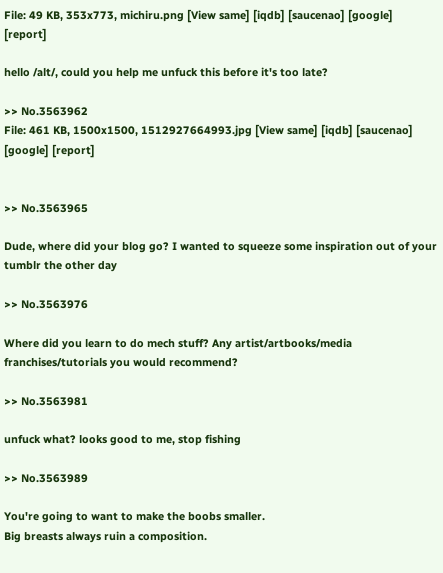File: 49 KB, 353x773, michiru.png [View same] [iqdb] [saucenao] [google] [report]

hello /alt/, could you help me unfuck this before it's too late?

>> No.3563962
File: 461 KB, 1500x1500, 1512927664993.jpg [View same] [iqdb] [saucenao] [google] [report]


>> No.3563965

Dude, where did your blog go? I wanted to squeeze some inspiration out of your tumblr the other day

>> No.3563976

Where did you learn to do mech stuff? Any artist/artbooks/media franchises/tutorials you would recommend?

>> No.3563981

unfuck what? looks good to me, stop fishing

>> No.3563989

You're going to want to make the boobs smaller.
Big breasts always ruin a composition.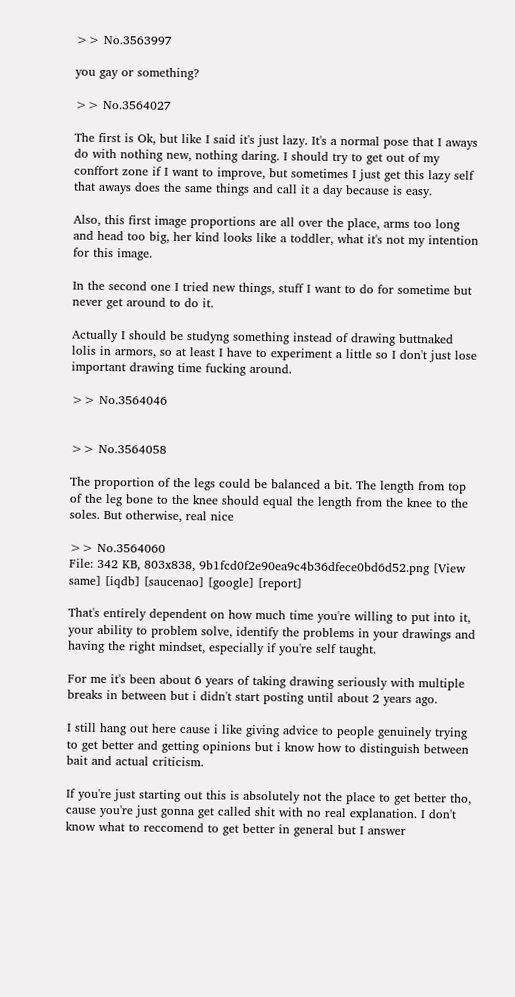>> No.3563997

you gay or something?

>> No.3564027

The first is Ok, but like I said it's just lazy. It's a normal pose that I aways do with nothing new, nothing daring. I should try to get out of my conffort zone if I want to improve, but sometimes I just get this lazy self that aways does the same things and call it a day because is easy.

Also, this first image proportions are all over the place, arms too long and head too big, her kind looks like a toddler, what it's not my intention for this image.

In the second one I tried new things, stuff I want to do for sometime but never get around to do it.

Actually I should be studyng something instead of drawing buttnaked lolis in armors, so at least I have to experiment a little so I don't just lose important drawing time fucking around.

>> No.3564046


>> No.3564058

The proportion of the legs could be balanced a bit. The length from top of the leg bone to the knee should equal the length from the knee to the soles. But otherwise, real nice

>> No.3564060
File: 342 KB, 803x838, 9b1fcd0f2e90ea9c4b36dfece0bd6d52.png [View same] [iqdb] [saucenao] [google] [report]

That's entirely dependent on how much time you're willing to put into it, your ability to problem solve, identify the problems in your drawings and having the right mindset, especially if you're self taught.

For me it's been about 6 years of taking drawing seriously with multiple breaks in between but i didn't start posting until about 2 years ago.

I still hang out here cause i like giving advice to people genuinely trying to get better and getting opinions but i know how to distinguish between bait and actual criticism.

If you're just starting out this is absolutely not the place to get better tho, cause you're just gonna get called shit with no real explanation. I don't know what to reccomend to get better in general but I answer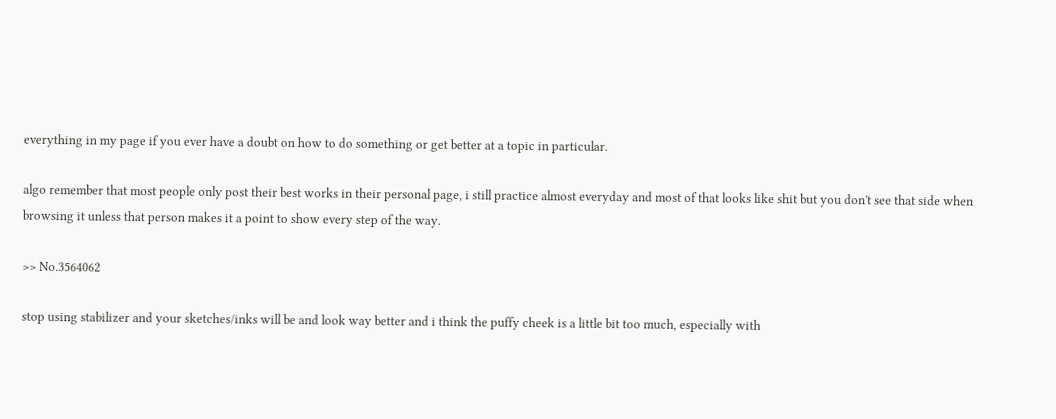everything in my page if you ever have a doubt on how to do something or get better at a topic in particular.

algo remember that most people only post their best works in their personal page, i still practice almost everyday and most of that looks like shit but you don't see that side when browsing it unless that person makes it a point to show every step of the way.

>> No.3564062

stop using stabilizer and your sketches/inks will be and look way better and i think the puffy cheek is a little bit too much, especially with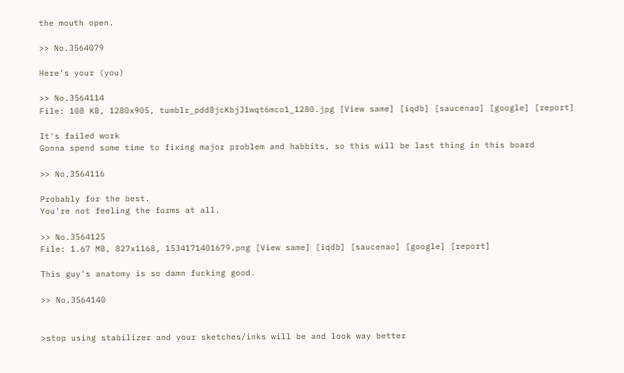the mouth open.

>> No.3564079

Here's your (you)

>> No.3564114
File: 108 KB, 1280x905, tumblr_pdd8jcKbjJ1wqt6mco1_1280.jpg [View same] [iqdb] [saucenao] [google] [report]

It's failed work
Gonna spend some time to fixing major problem and habbits, so this will be last thing in this board

>> No.3564116

Probably for the best.
You're not feeling the forms at all.

>> No.3564125
File: 1.67 MB, 827x1168, 1534171401679.png [View same] [iqdb] [saucenao] [google] [report]

This guy's anatomy is so damn fucking good.

>> No.3564140


>stop using stabilizer and your sketches/inks will be and look way better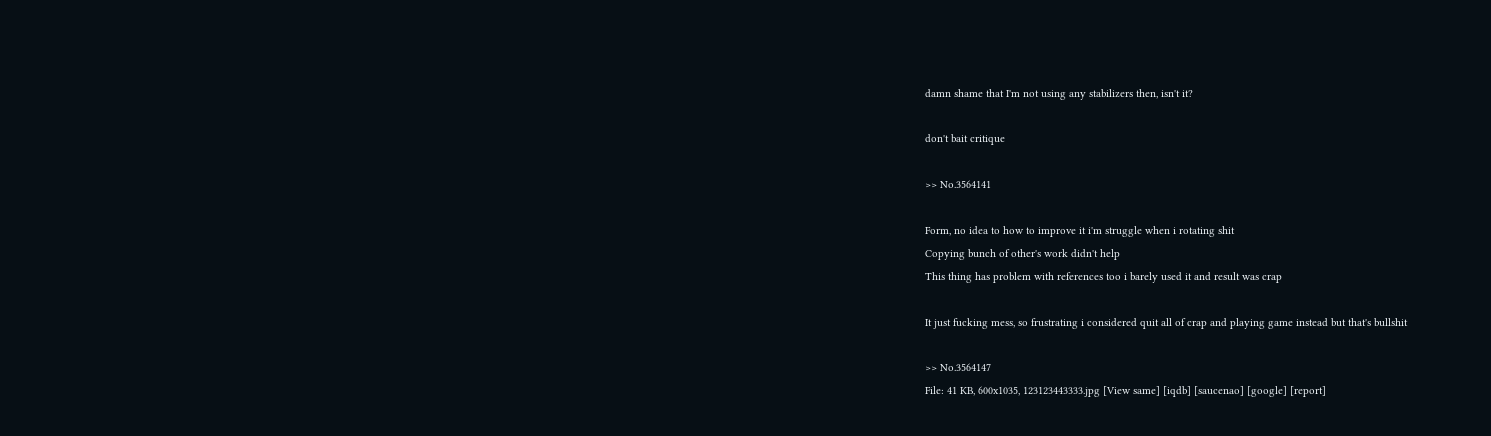damn shame that I'm not using any stabilizers then, isn't it?

don't bait critique

>> No.3564141

Form, no idea to how to improve it i'm struggle when i rotating shit
Copying bunch of other's work didn't help
This thing has problem with references too i barely used it and result was crap

It just fucking mess, so frustrating i considered quit all of crap and playing game instead but that's bullshit

>> No.3564147
File: 41 KB, 600x1035, 123123443333.jpg [View same] [iqdb] [saucenao] [google] [report]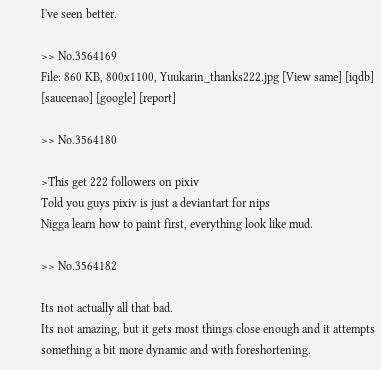I've seen better.

>> No.3564169
File: 860 KB, 800x1100, Yuukarin_thanks222.jpg [View same] [iqdb] [saucenao] [google] [report]

>> No.3564180

>This get 222 followers on pixiv
Told you guys pixiv is just a deviantart for nips
Nigga learn how to paint first, everything look like mud.

>> No.3564182

Its not actually all that bad.
Its not amazing, but it gets most things close enough and it attempts something a bit more dynamic and with foreshortening.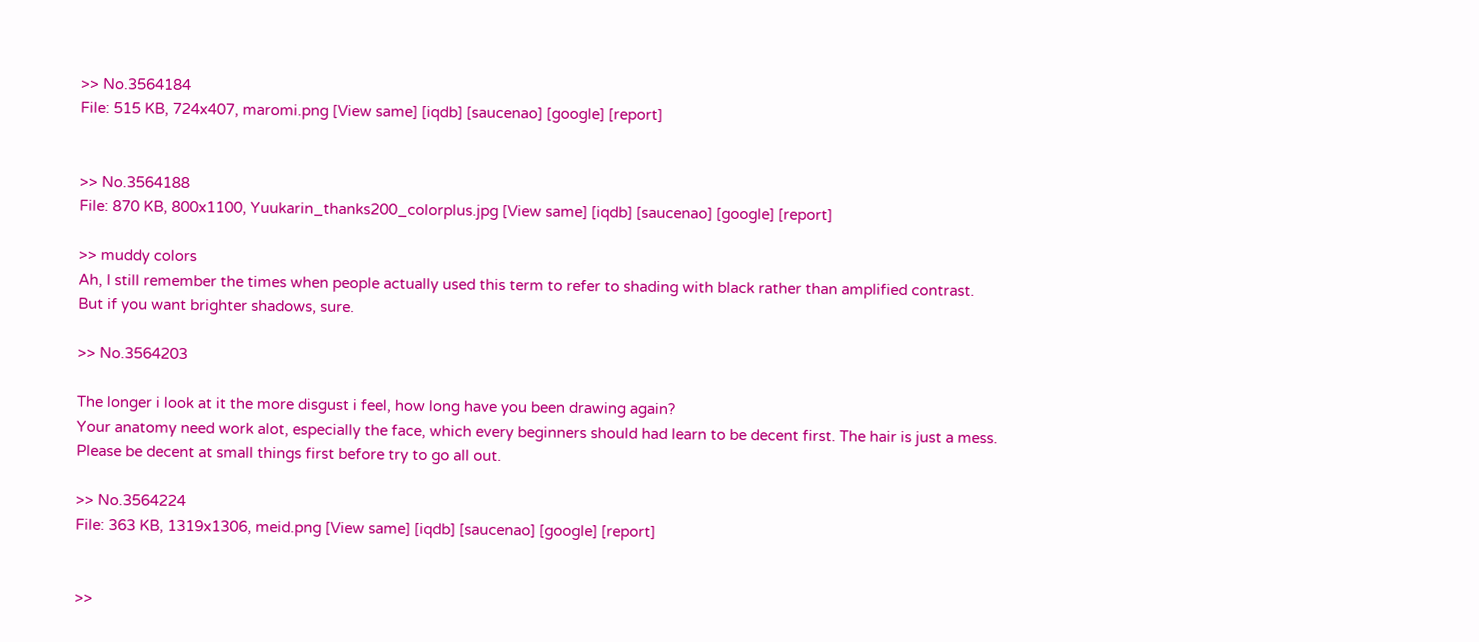>> No.3564184
File: 515 KB, 724x407, maromi.png [View same] [iqdb] [saucenao] [google] [report]


>> No.3564188
File: 870 KB, 800x1100, Yuukarin_thanks200_colorplus.jpg [View same] [iqdb] [saucenao] [google] [report]

>> muddy colors
Ah, I still remember the times when people actually used this term to refer to shading with black rather than amplified contrast.
But if you want brighter shadows, sure.

>> No.3564203

The longer i look at it the more disgust i feel, how long have you been drawing again?
Your anatomy need work alot, especially the face, which every beginners should had learn to be decent first. The hair is just a mess.
Please be decent at small things first before try to go all out.

>> No.3564224
File: 363 KB, 1319x1306, meid.png [View same] [iqdb] [saucenao] [google] [report]


>>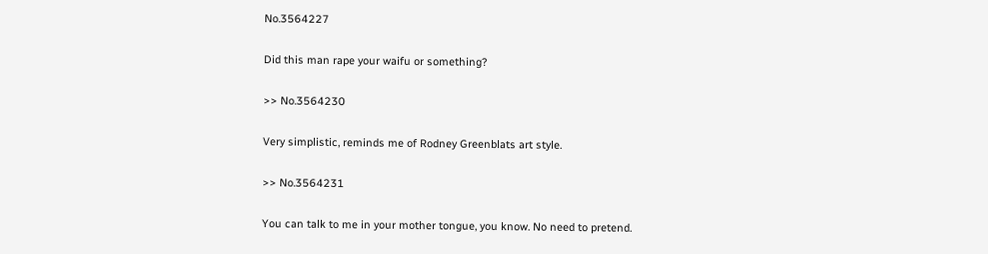No.3564227

Did this man rape your waifu or something?

>> No.3564230

Very simplistic, reminds me of Rodney Greenblats art style.

>> No.3564231

You can talk to me in your mother tongue, you know. No need to pretend.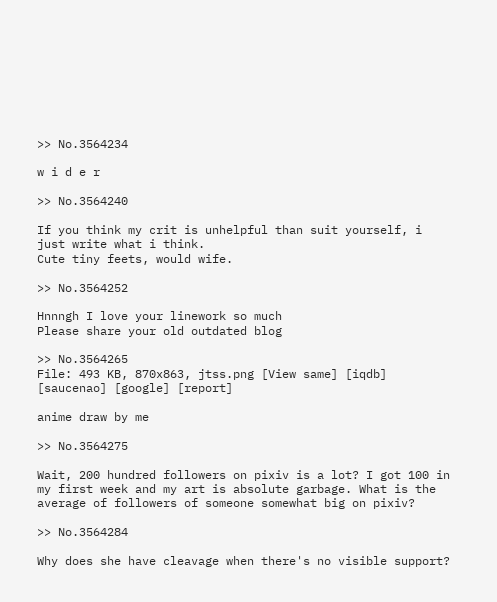>> No.3564234

w i d e r

>> No.3564240

If you think my crit is unhelpful than suit yourself, i just write what i think.
Cute tiny feets, would wife.

>> No.3564252

Hnnngh I love your linework so much
Please share your old outdated blog

>> No.3564265
File: 493 KB, 870x863, jtss.png [View same] [iqdb] [saucenao] [google] [report]

anime draw by me

>> No.3564275

Wait, 200 hundred followers on pixiv is a lot? I got 100 in my first week and my art is absolute garbage. What is the average of followers of someone somewhat big on pixiv?

>> No.3564284

Why does she have cleavage when there's no visible support?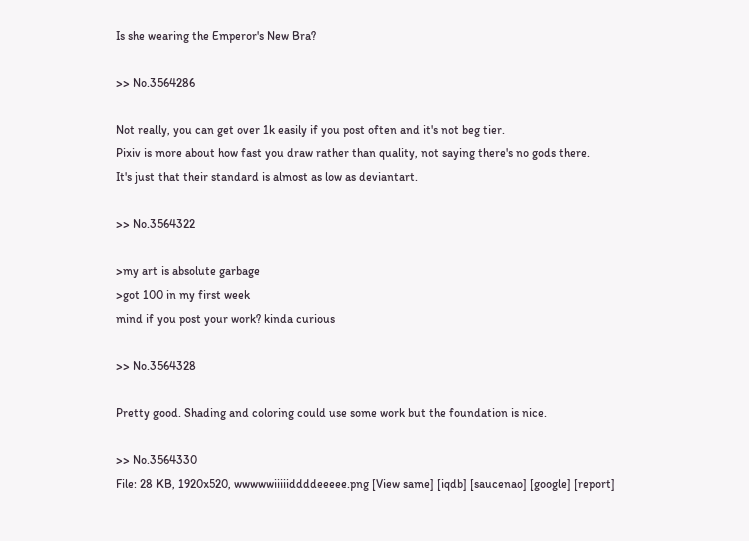Is she wearing the Emperor's New Bra?

>> No.3564286

Not really, you can get over 1k easily if you post often and it's not beg tier.
Pixiv is more about how fast you draw rather than quality, not saying there's no gods there.
It's just that their standard is almost as low as deviantart.

>> No.3564322

>my art is absolute garbage
>got 100 in my first week
mind if you post your work? kinda curious

>> No.3564328

Pretty good. Shading and coloring could use some work but the foundation is nice.

>> No.3564330
File: 28 KB, 1920x520, wwwwwiiiiiddddeeeee.png [View same] [iqdb] [saucenao] [google] [report]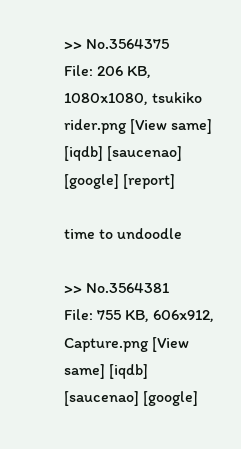>> No.3564375
File: 206 KB, 1080x1080, tsukiko rider.png [View same] [iqdb] [saucenao] [google] [report]

time to undoodle

>> No.3564381
File: 755 KB, 606x912, Capture.png [View same] [iqdb] [saucenao] [google]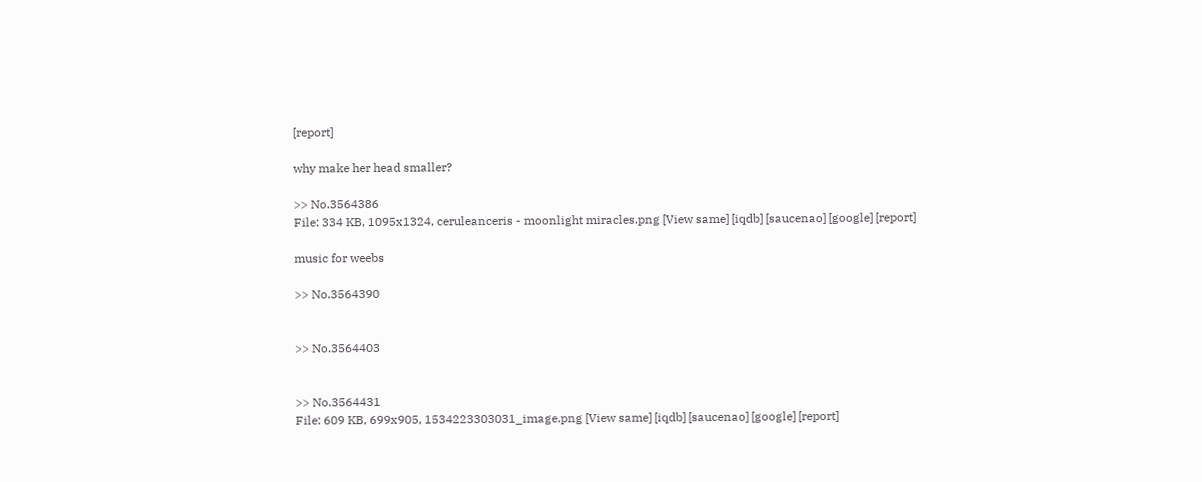[report]

why make her head smaller?

>> No.3564386
File: 334 KB, 1095x1324, ceruleanceris - moonlight miracles.png [View same] [iqdb] [saucenao] [google] [report]

music for weebs

>> No.3564390


>> No.3564403


>> No.3564431
File: 609 KB, 699x905, 1534223303031_image.png [View same] [iqdb] [saucenao] [google] [report]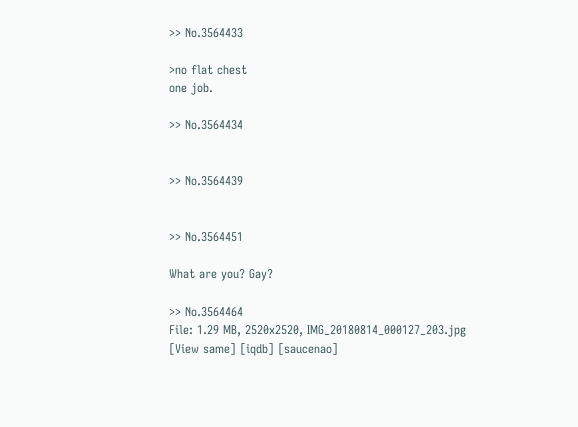>> No.3564433

>no flat chest
one job.

>> No.3564434


>> No.3564439


>> No.3564451

What are you? Gay?

>> No.3564464
File: 1.29 MB, 2520x2520, IMG_20180814_000127_203.jpg [View same] [iqdb] [saucenao]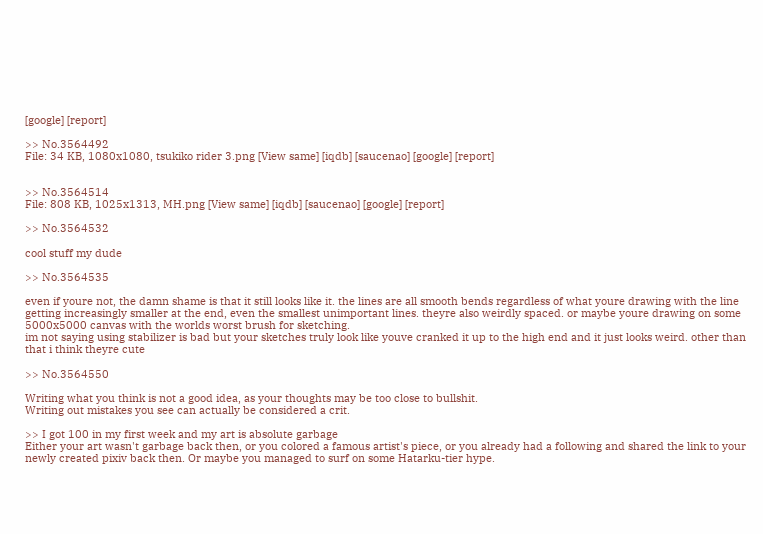[google] [report]

>> No.3564492
File: 34 KB, 1080x1080, tsukiko rider 3.png [View same] [iqdb] [saucenao] [google] [report]


>> No.3564514
File: 808 KB, 1025x1313, MH.png [View same] [iqdb] [saucenao] [google] [report]

>> No.3564532

cool stuff my dude

>> No.3564535

even if youre not, the damn shame is that it still looks like it. the lines are all smooth bends regardless of what youre drawing with the line getting increasingly smaller at the end, even the smallest unimportant lines. theyre also weirdly spaced. or maybe youre drawing on some 5000x5000 canvas with the worlds worst brush for sketching.
im not saying using stabilizer is bad but your sketches truly look like youve cranked it up to the high end and it just looks weird. other than that i think theyre cute

>> No.3564550

Writing what you think is not a good idea, as your thoughts may be too close to bullshit.
Writing out mistakes you see can actually be considered a crit.

>> I got 100 in my first week and my art is absolute garbage
Either your art wasn't garbage back then, or you colored a famous artist's piece, or you already had a following and shared the link to your newly created pixiv back then. Or maybe you managed to surf on some Hatarku-tier hype.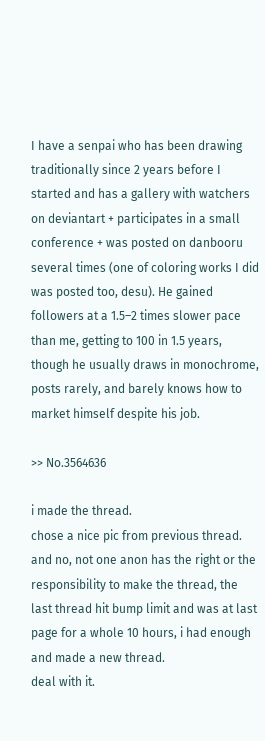I have a senpai who has been drawing traditionally since 2 years before I started and has a gallery with watchers on deviantart + participates in a small conference + was posted on danbooru several times (one of coloring works I did was posted too, desu). He gained followers at a 1.5–2 times slower pace than me, getting to 100 in 1.5 years, though he usually draws in monochrome, posts rarely, and barely knows how to market himself despite his job.

>> No.3564636

i made the thread.
chose a nice pic from previous thread. and no, not one anon has the right or the responsibility to make the thread, the last thread hit bump limit and was at last page for a whole 10 hours, i had enough and made a new thread.
deal with it.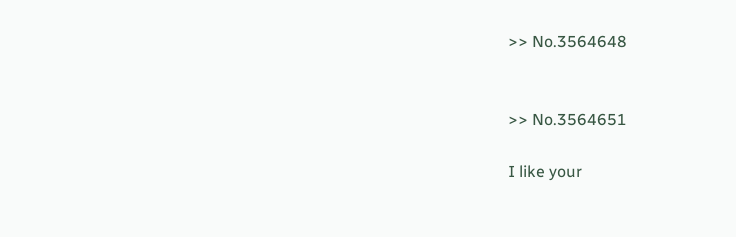>> No.3564648


>> No.3564651

I like your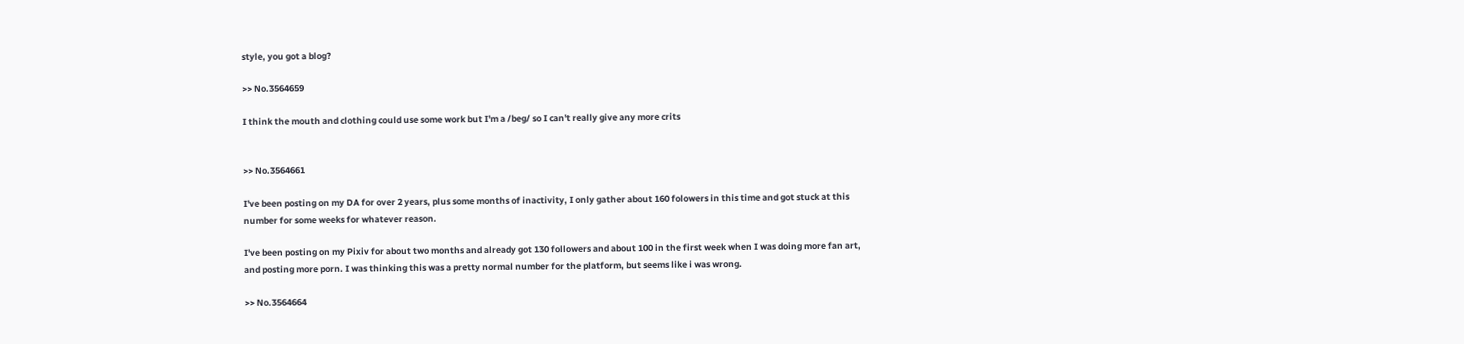style, you got a blog?

>> No.3564659

I think the mouth and clothing could use some work but I'm a /beg/ so I can't really give any more crits


>> No.3564661

I've been posting on my DA for over 2 years, plus some months of inactivity, I only gather about 160 folowers in this time and got stuck at this number for some weeks for whatever reason.

I've been posting on my Pixiv for about two months and already got 130 followers and about 100 in the first week when I was doing more fan art, and posting more porn. I was thinking this was a pretty normal number for the platform, but seems like i was wrong.

>> No.3564664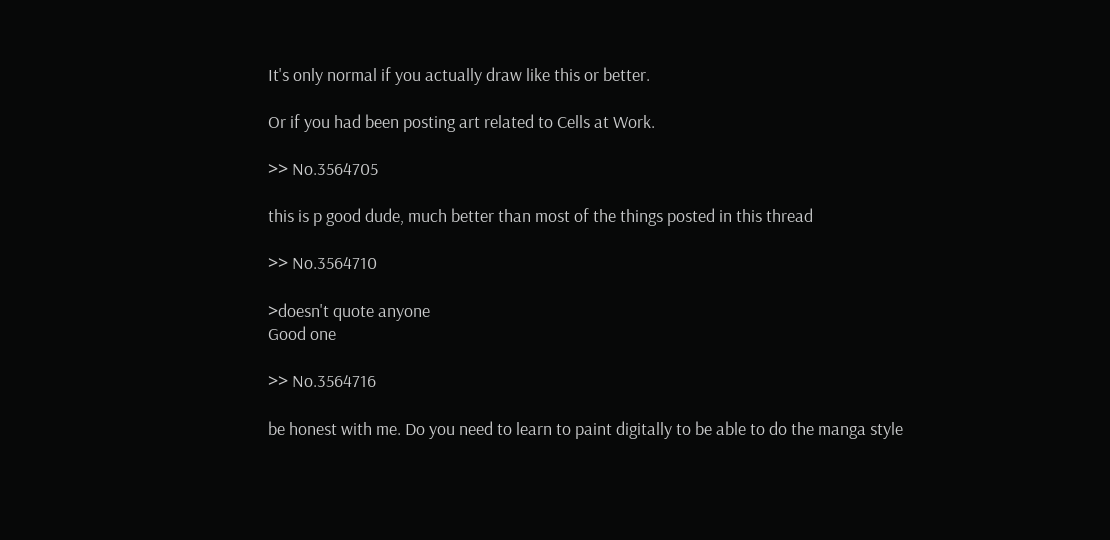It's only normal if you actually draw like this or better.

Or if you had been posting art related to Cells at Work.

>> No.3564705

this is p good dude, much better than most of the things posted in this thread

>> No.3564710

>doesn't quote anyone
Good one

>> No.3564716

be honest with me. Do you need to learn to paint digitally to be able to do the manga style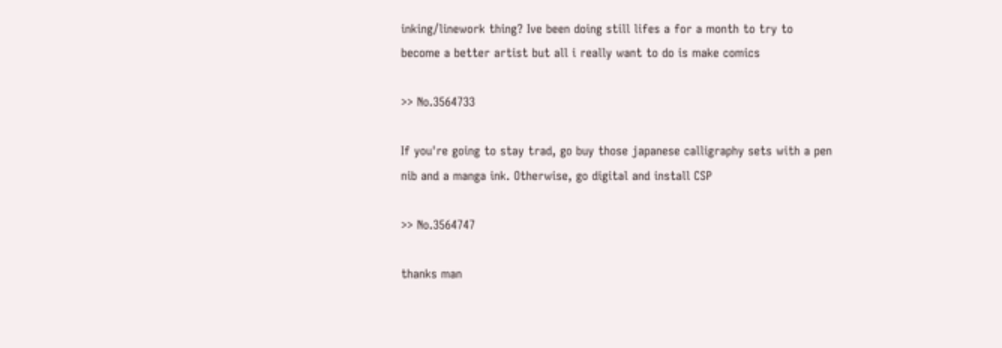inking/linework thing? Ive been doing still lifes a for a month to try to become a better artist but all i really want to do is make comics

>> No.3564733

If you're going to stay trad, go buy those japanese calligraphy sets with a pen nib and a manga ink. Otherwise, go digital and install CSP

>> No.3564747

thanks man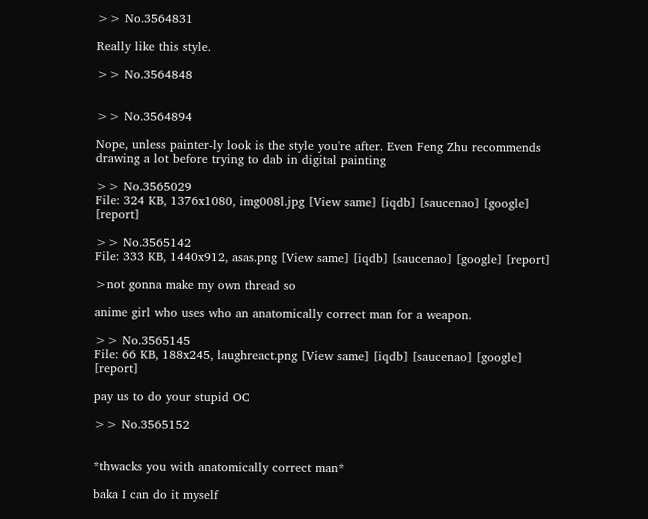>> No.3564831

Really like this style.

>> No.3564848


>> No.3564894

Nope, unless painter-ly look is the style you're after. Even Feng Zhu recommends drawing a lot before trying to dab in digital painting

>> No.3565029
File: 324 KB, 1376x1080, img008l.jpg [View same] [iqdb] [saucenao] [google] [report]

>> No.3565142
File: 333 KB, 1440x912, asas.png [View same] [iqdb] [saucenao] [google] [report]

>not gonna make my own thread so

anime girl who uses who an anatomically correct man for a weapon.

>> No.3565145
File: 66 KB, 188x245, laughreact.png [View same] [iqdb] [saucenao] [google] [report]

pay us to do your stupid OC

>> No.3565152


*thwacks you with anatomically correct man*

baka I can do it myself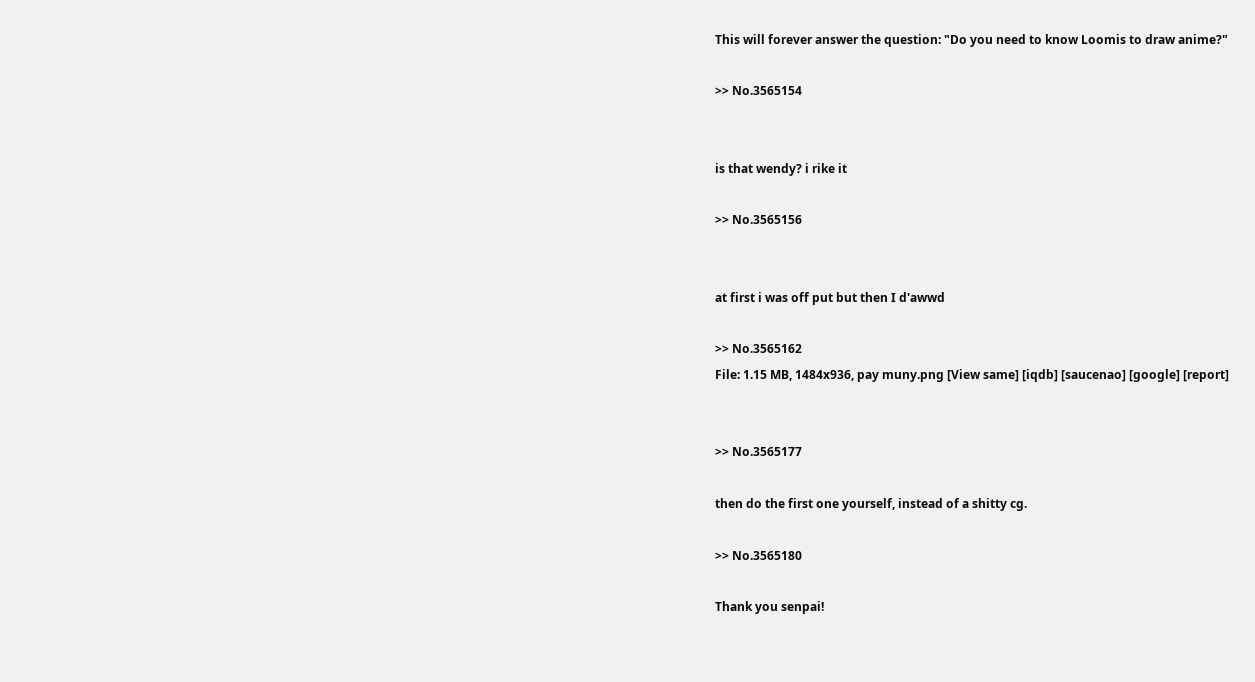This will forever answer the question: "Do you need to know Loomis to draw anime?"

>> No.3565154


is that wendy? i rike it

>> No.3565156


at first i was off put but then I d'awwd

>> No.3565162
File: 1.15 MB, 1484x936, pay muny.png [View same] [iqdb] [saucenao] [google] [report]


>> No.3565177

then do the first one yourself, instead of a shitty cg.

>> No.3565180

Thank you senpai!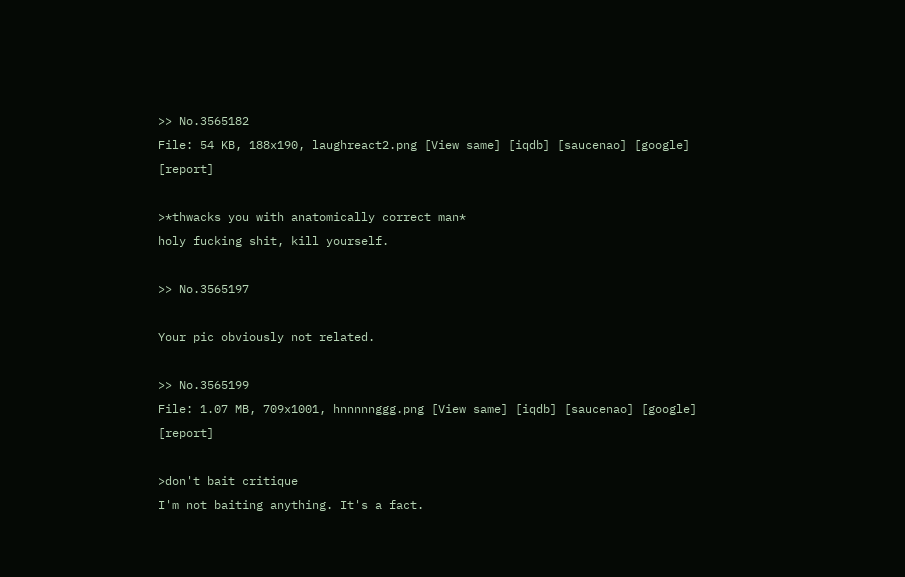>> No.3565182
File: 54 KB, 188x190, laughreact2.png [View same] [iqdb] [saucenao] [google] [report]

>*thwacks you with anatomically correct man*
holy fucking shit, kill yourself.

>> No.3565197

Your pic obviously not related.

>> No.3565199
File: 1.07 MB, 709x1001, hnnnnnggg.png [View same] [iqdb] [saucenao] [google] [report]

>don't bait critique
I'm not baiting anything. It's a fact.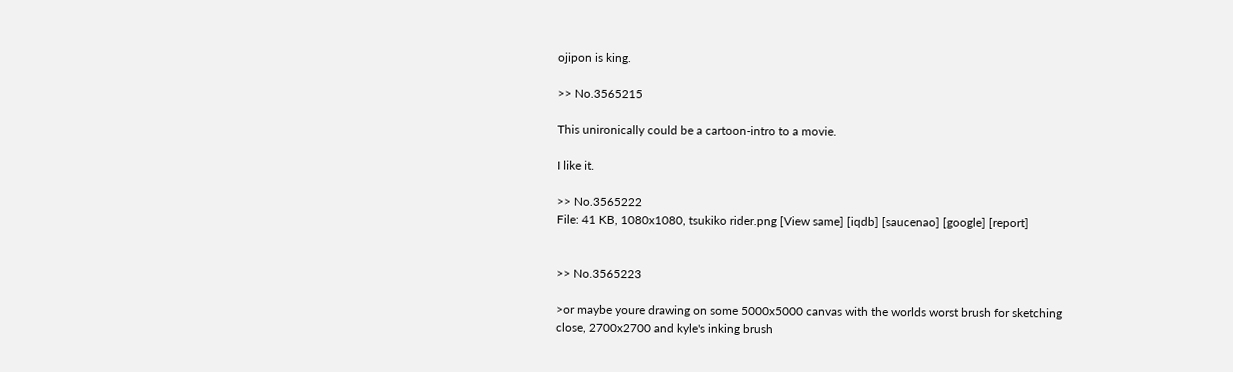ojipon is king.

>> No.3565215

This unironically could be a cartoon-intro to a movie.

I like it.

>> No.3565222
File: 41 KB, 1080x1080, tsukiko rider.png [View same] [iqdb] [saucenao] [google] [report]


>> No.3565223

>or maybe youre drawing on some 5000x5000 canvas with the worlds worst brush for sketching
close, 2700x2700 and kyle's inking brush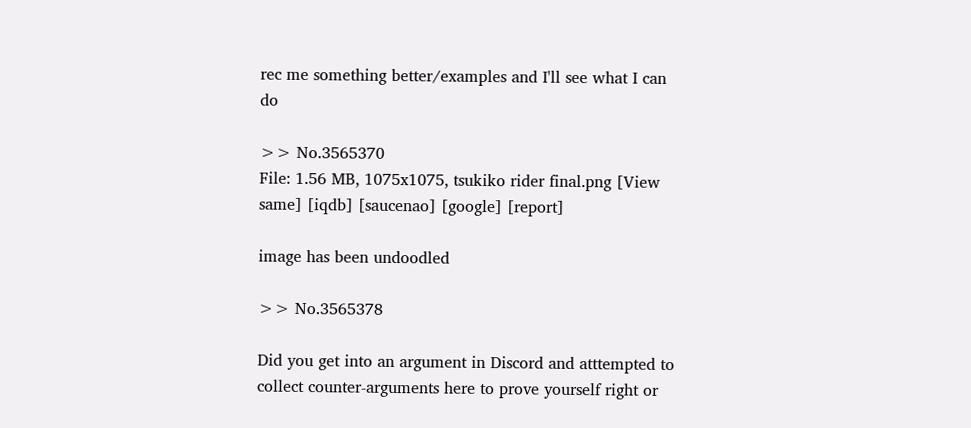rec me something better/examples and I'll see what I can do

>> No.3565370
File: 1.56 MB, 1075x1075, tsukiko rider final.png [View same] [iqdb] [saucenao] [google] [report]

image has been undoodled

>> No.3565378

Did you get into an argument in Discord and atttempted to collect counter-arguments here to prove yourself right or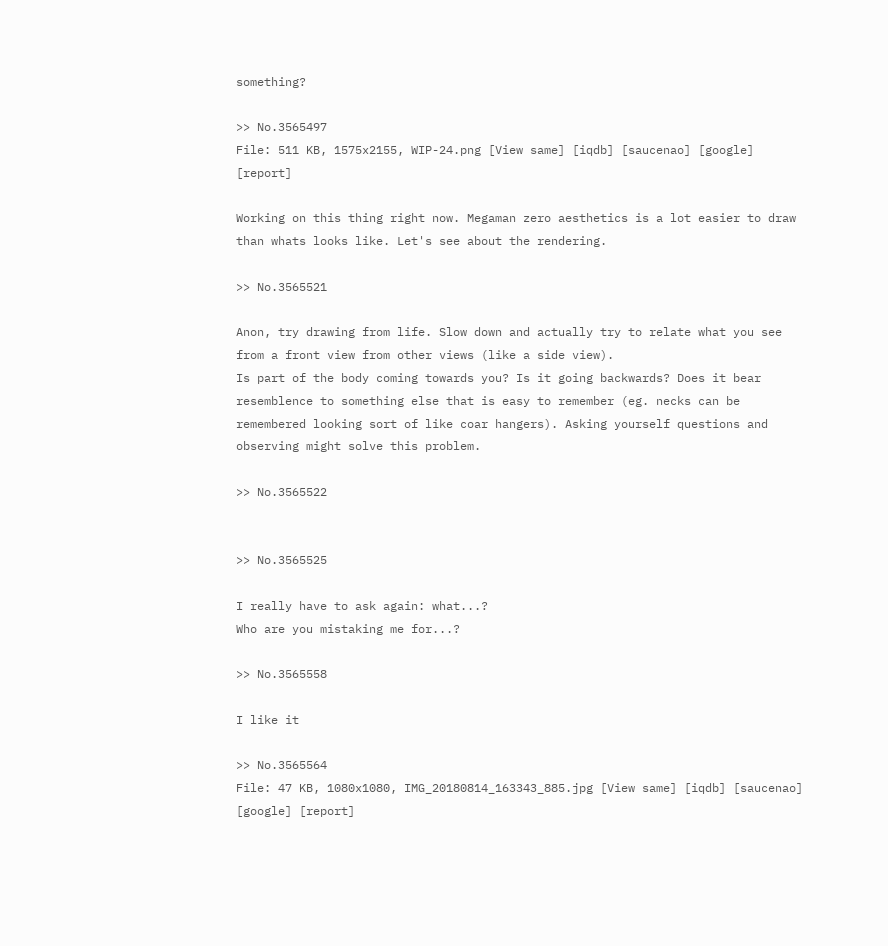something?

>> No.3565497
File: 511 KB, 1575x2155, WIP-24.png [View same] [iqdb] [saucenao] [google] [report]

Working on this thing right now. Megaman zero aesthetics is a lot easier to draw than whats looks like. Let's see about the rendering.

>> No.3565521

Anon, try drawing from life. Slow down and actually try to relate what you see from a front view from other views (like a side view).
Is part of the body coming towards you? Is it going backwards? Does it bear resemblence to something else that is easy to remember (eg. necks can be remembered looking sort of like coar hangers). Asking yourself questions and observing might solve this problem.

>> No.3565522


>> No.3565525

I really have to ask again: what...?
Who are you mistaking me for...?

>> No.3565558

I like it

>> No.3565564
File: 47 KB, 1080x1080, IMG_20180814_163343_885.jpg [View same] [iqdb] [saucenao] [google] [report]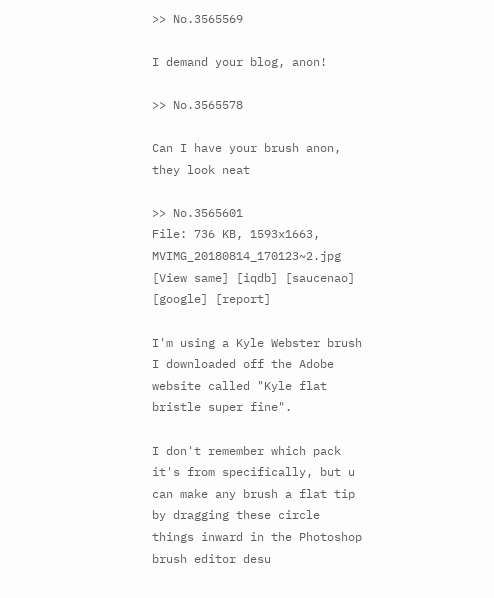>> No.3565569

I demand your blog, anon!

>> No.3565578

Can I have your brush anon, they look neat

>> No.3565601
File: 736 KB, 1593x1663, MVIMG_20180814_170123~2.jpg [View same] [iqdb] [saucenao] [google] [report]

I'm using a Kyle Webster brush I downloaded off the Adobe website called "Kyle flat bristle super fine".

I don't remember which pack it's from specifically, but u can make any brush a flat tip by dragging these circle things inward in the Photoshop brush editor desu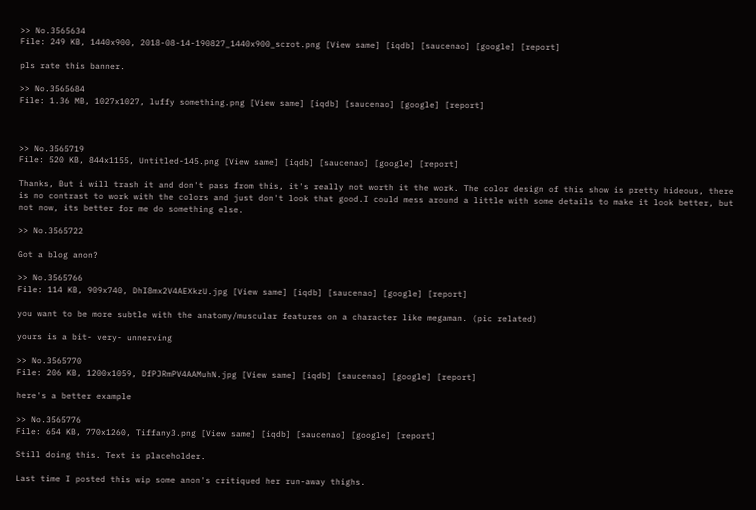>> No.3565634
File: 249 KB, 1440x900, 2018-08-14-190827_1440x900_scrot.png [View same] [iqdb] [saucenao] [google] [report]

pls rate this banner.

>> No.3565684
File: 1.36 MB, 1027x1027, luffy something.png [View same] [iqdb] [saucenao] [google] [report]



>> No.3565719
File: 520 KB, 844x1155, Untitled-145.png [View same] [iqdb] [saucenao] [google] [report]

Thanks, But i will trash it and don't pass from this, it's really not worth it the work. The color design of this show is pretty hideous, there is no contrast to work with the colors and just don't look that good.I could mess around a little with some details to make it look better, but not now, its better for me do something else.

>> No.3565722

Got a blog anon?

>> No.3565766
File: 114 KB, 909x740, DhI8mx2V4AEXkzU.jpg [View same] [iqdb] [saucenao] [google] [report]

you want to be more subtle with the anatomy/muscular features on a character like megaman. (pic related)

yours is a bit- very- unnerving

>> No.3565770
File: 206 KB, 1200x1059, DfPJRmPV4AAMuhN.jpg [View same] [iqdb] [saucenao] [google] [report]

here's a better example

>> No.3565776
File: 654 KB, 770x1260, Tiffany3.png [View same] [iqdb] [saucenao] [google] [report]

Still doing this. Text is placeholder.

Last time I posted this wip some anon's critiqued her run-away thighs.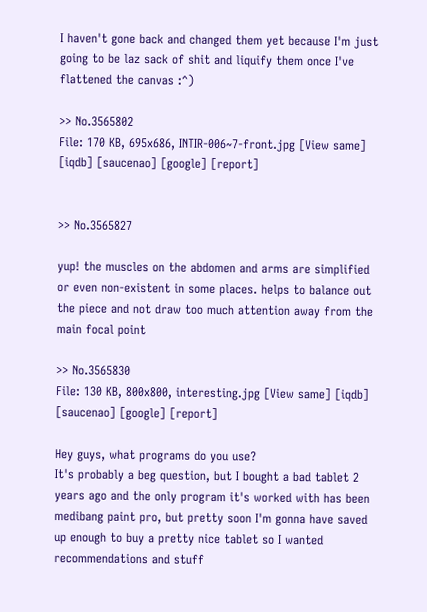I haven't gone back and changed them yet because I'm just going to be laz sack of shit and liquify them once I've flattened the canvas :^)

>> No.3565802
File: 170 KB, 695x686, INTIR-006~7-front.jpg [View same] [iqdb] [saucenao] [google] [report]


>> No.3565827

yup! the muscles on the abdomen and arms are simplified or even non-existent in some places. helps to balance out the piece and not draw too much attention away from the main focal point

>> No.3565830
File: 130 KB, 800x800, interesting.jpg [View same] [iqdb] [saucenao] [google] [report]

Hey guys, what programs do you use?
It's probably a beg question, but I bought a bad tablet 2 years ago and the only program it's worked with has been medibang paint pro, but pretty soon I'm gonna have saved up enough to buy a pretty nice tablet so I wanted recommendations and stuff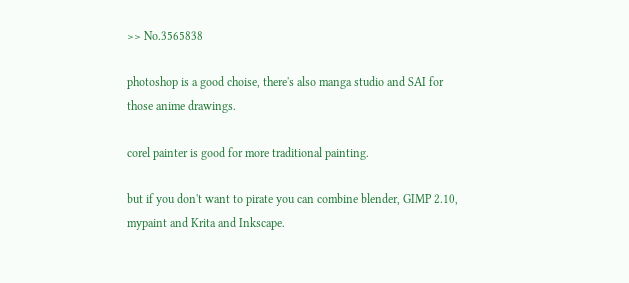>> No.3565838

photoshop is a good choise, there's also manga studio and SAI for those anime drawings.

corel painter is good for more traditional painting.

but if you don't want to pirate you can combine blender, GIMP 2.10, mypaint and Krita and Inkscape.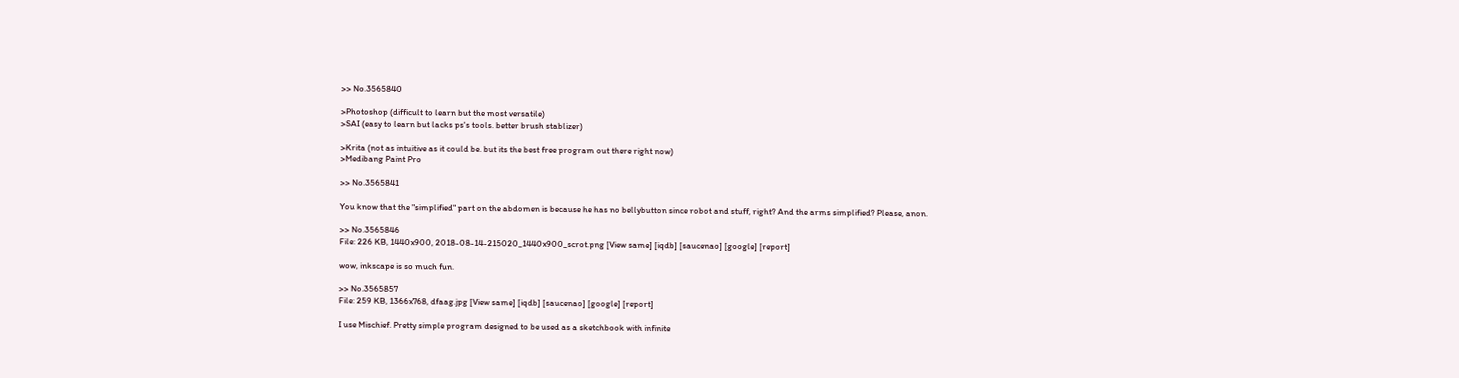>> No.3565840

>Photoshop (difficult to learn but the most versatile)
>SAI (easy to learn but lacks ps's tools. better brush stablizer)

>Krita (not as intuitive as it could be. but its the best free program out there right now)
>Medibang Paint Pro

>> No.3565841

You know that the "simplified" part on the abdomen is because he has no bellybutton since robot and stuff, right? And the arms simplified? Please, anon.

>> No.3565846
File: 226 KB, 1440x900, 2018-08-14-215020_1440x900_scrot.png [View same] [iqdb] [saucenao] [google] [report]

wow, inkscape is so much fun.

>> No.3565857
File: 259 KB, 1366x768, dfaag.jpg [View same] [iqdb] [saucenao] [google] [report]

I use Mischief. Pretty simple program designed to be used as a sketchbook with infinite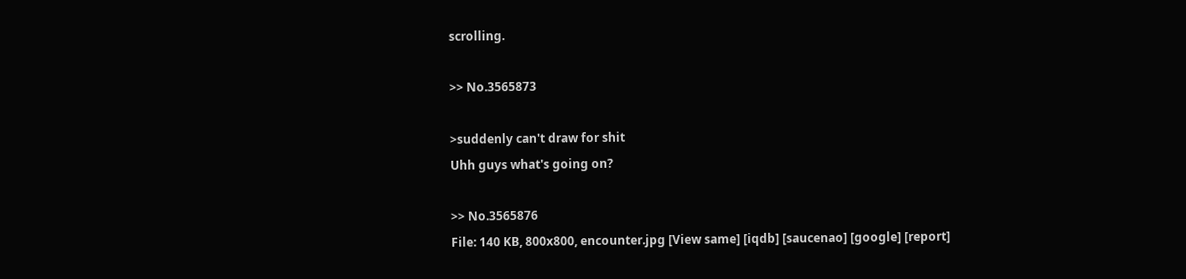scrolling.

>> No.3565873

>suddenly can't draw for shit
Uhh guys what's going on?

>> No.3565876
File: 140 KB, 800x800, encounter.jpg [View same] [iqdb] [saucenao] [google] [report]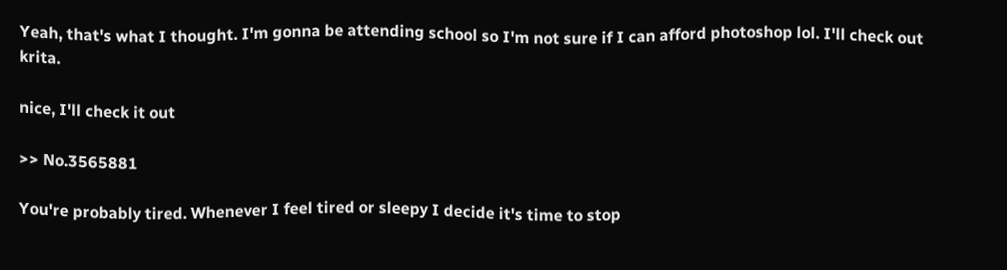Yeah, that's what I thought. I'm gonna be attending school so I'm not sure if I can afford photoshop lol. I'll check out krita.

nice, I'll check it out

>> No.3565881

You're probably tired. Whenever I feel tired or sleepy I decide it's time to stop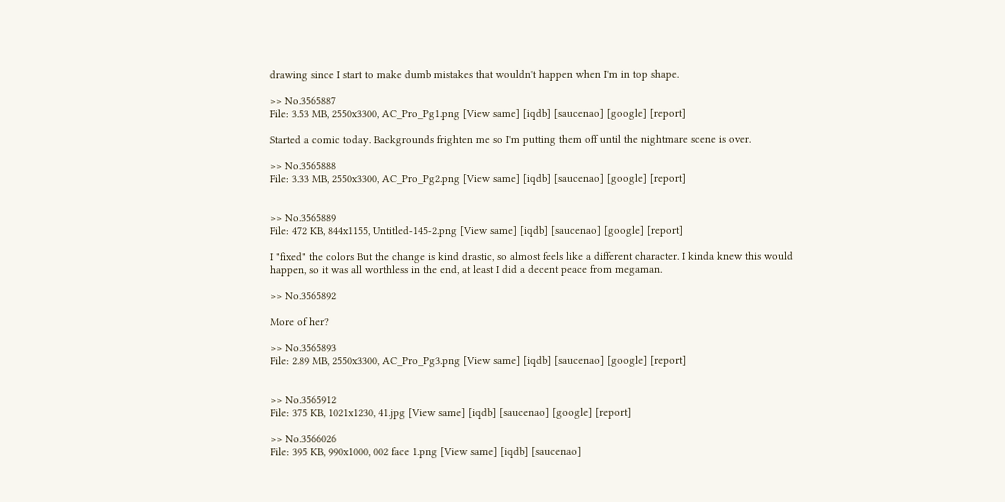drawing since I start to make dumb mistakes that wouldn't happen when I'm in top shape.

>> No.3565887
File: 3.53 MB, 2550x3300, AC_Pro_Pg1.png [View same] [iqdb] [saucenao] [google] [report]

Started a comic today. Backgrounds frighten me so I'm putting them off until the nightmare scene is over.

>> No.3565888
File: 3.33 MB, 2550x3300, AC_Pro_Pg2.png [View same] [iqdb] [saucenao] [google] [report]


>> No.3565889
File: 472 KB, 844x1155, Untitled-145-2.png [View same] [iqdb] [saucenao] [google] [report]

I "fixed" the colors But the change is kind drastic, so almost feels like a different character. I kinda knew this would happen, so it was all worthless in the end, at least I did a decent peace from megaman.

>> No.3565892

More of her?

>> No.3565893
File: 2.89 MB, 2550x3300, AC_Pro_Pg3.png [View same] [iqdb] [saucenao] [google] [report]


>> No.3565912
File: 375 KB, 1021x1230, 41.jpg [View same] [iqdb] [saucenao] [google] [report]

>> No.3566026
File: 395 KB, 990x1000, 002 face 1.png [View same] [iqdb] [saucenao]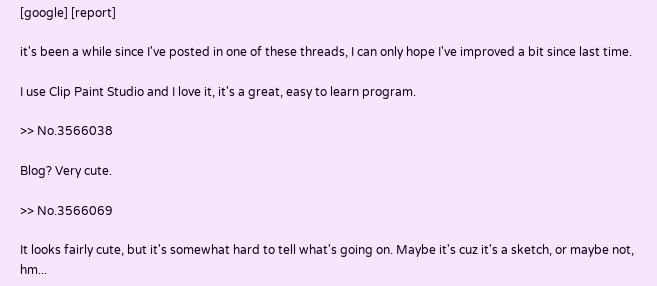[google] [report]

it's been a while since I've posted in one of these threads, I can only hope I've improved a bit since last time.

I use Clip Paint Studio and I love it, it's a great, easy to learn program.

>> No.3566038

Blog? Very cute.

>> No.3566069

It looks fairly cute, but it's somewhat hard to tell what's going on. Maybe it's cuz it's a sketch, or maybe not, hm...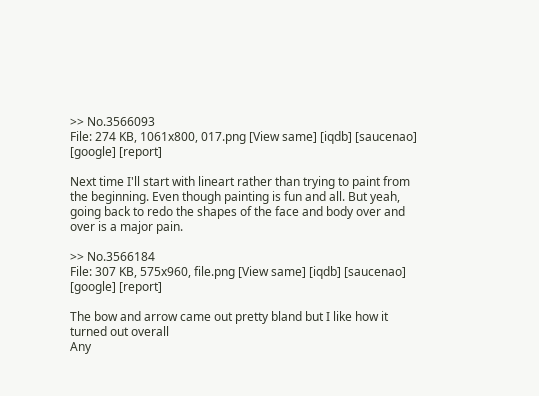>> No.3566093
File: 274 KB, 1061x800, 017.png [View same] [iqdb] [saucenao] [google] [report]

Next time I'll start with lineart rather than trying to paint from the beginning. Even though painting is fun and all. But yeah, going back to redo the shapes of the face and body over and over is a major pain.

>> No.3566184
File: 307 KB, 575x960, file.png [View same] [iqdb] [saucenao] [google] [report]

The bow and arrow came out pretty bland but I like how it turned out overall
Any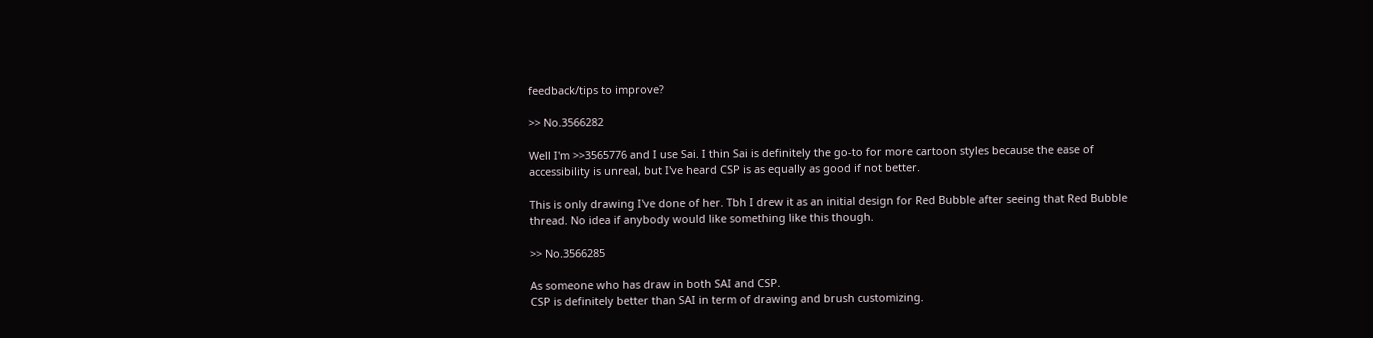feedback/tips to improve?

>> No.3566282

Well I'm >>3565776 and I use Sai. I thin Sai is definitely the go-to for more cartoon styles because the ease of accessibility is unreal, but I've heard CSP is as equally as good if not better.

This is only drawing I've done of her. Tbh I drew it as an initial design for Red Bubble after seeing that Red Bubble thread. No idea if anybody would like something like this though.

>> No.3566285

As someone who has draw in both SAI and CSP.
CSP is definitely better than SAI in term of drawing and brush customizing.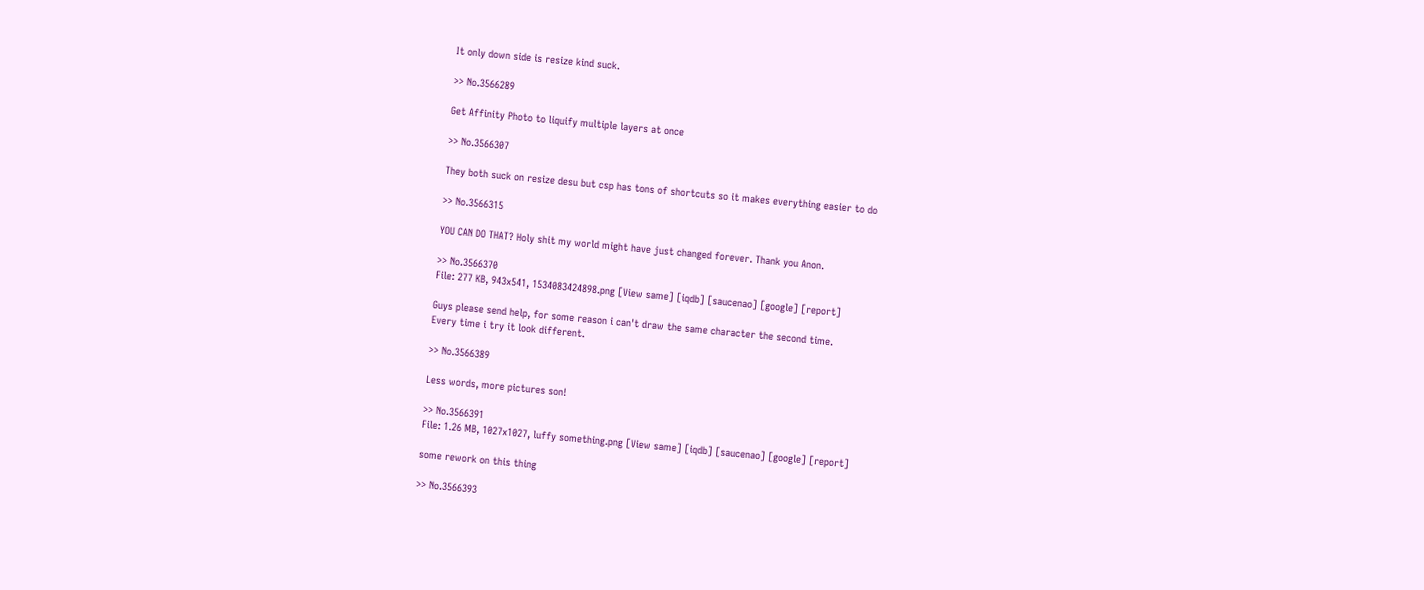It only down side is resize kind suck.

>> No.3566289

Get Affinity Photo to liquify multiple layers at once

>> No.3566307

They both suck on resize desu but csp has tons of shortcuts so it makes everything easier to do

>> No.3566315

YOU CAN DO THAT? Holy shit my world might have just changed forever. Thank you Anon.

>> No.3566370
File: 277 KB, 943x541, 1534083424898.png [View same] [iqdb] [saucenao] [google] [report]

Guys please send help, for some reason i can't draw the same character the second time.
Every time i try it look different.

>> No.3566389

Less words, more pictures son!

>> No.3566391
File: 1.26 MB, 1027x1027, luffy something.png [View same] [iqdb] [saucenao] [google] [report]

some rework on this thing

>> No.3566393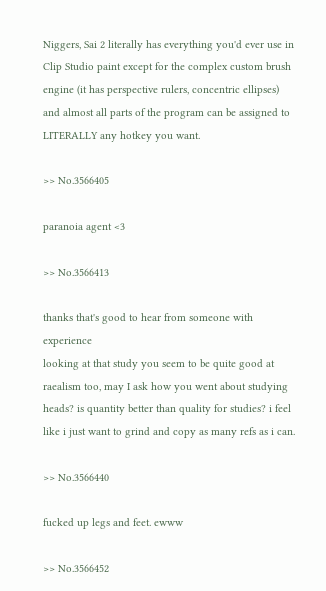Niggers, Sai 2 literally has everything you'd ever use in Clip Studio paint except for the complex custom brush engine (it has perspective rulers, concentric ellipses) and almost all parts of the program can be assigned to LITERALLY any hotkey you want.

>> No.3566405

paranoia agent <3

>> No.3566413

thanks that's good to hear from someone with experience
looking at that study you seem to be quite good at raealism too, may I ask how you went about studying heads? is quantity better than quality for studies? i feel like i just want to grind and copy as many refs as i can.

>> No.3566440

fucked up legs and feet. ewww

>> No.3566452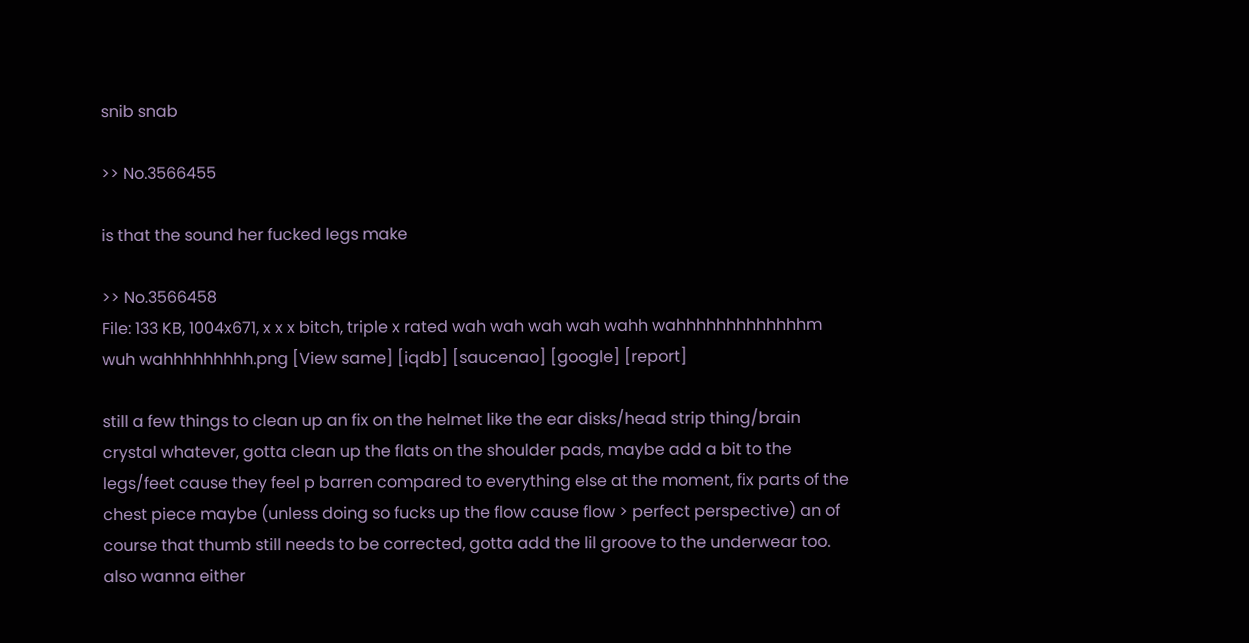snib snab

>> No.3566455

is that the sound her fucked legs make

>> No.3566458
File: 133 KB, 1004x671, x x x bitch, triple x rated wah wah wah wah wahh wahhhhhhhhhhhhhm wuh wahhhhhhhhh.png [View same] [iqdb] [saucenao] [google] [report]

still a few things to clean up an fix on the helmet like the ear disks/head strip thing/brain crystal whatever, gotta clean up the flats on the shoulder pads, maybe add a bit to the legs/feet cause they feel p barren compared to everything else at the moment, fix parts of the chest piece maybe (unless doing so fucks up the flow cause flow > perfect perspective) an of course that thumb still needs to be corrected, gotta add the lil groove to the underwear too. also wanna either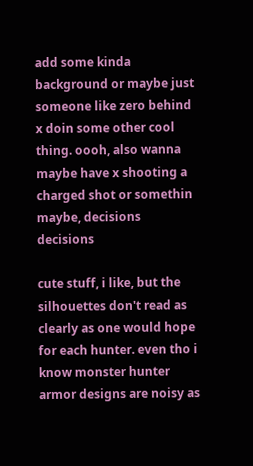add some kinda background or maybe just someone like zero behind x doin some other cool thing. oooh, also wanna maybe have x shooting a charged shot or somethin maybe, decisions decisions

cute stuff, i like, but the silhouettes don't read as clearly as one would hope for each hunter. even tho i know monster hunter armor designs are noisy as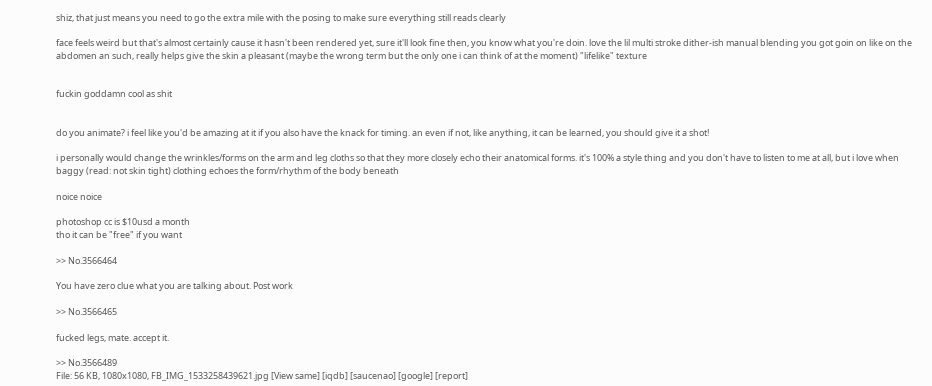shiz, that just means you need to go the extra mile with the posing to make sure everything still reads clearly

face feels weird but that's almost certainly cause it hasn't been rendered yet, sure it'll look fine then, you know what you're doin. love the lil multi stroke dither-ish manual blending you got goin on like on the abdomen an such, really helps give the skin a pleasant (maybe the wrong term but the only one i can think of at the moment) "lifelike" texture


fuckin goddamn cool as shit


do you animate? i feel like you'd be amazing at it if you also have the knack for timing. an even if not, like anything, it can be learned, you should give it a shot!

i personally would change the wrinkles/forms on the arm and leg cloths so that they more closely echo their anatomical forms. it's 100% a style thing and you don't have to listen to me at all, but i love when baggy (read: not skin tight) clothing echoes the form/rhythm of the body beneath

noice noice

photoshop cc is $10usd a month
tho it can be "free" if you want

>> No.3566464

You have zero clue what you are talking about. Post work

>> No.3566465

fucked legs, mate. accept it.

>> No.3566489
File: 56 KB, 1080x1080, FB_IMG_1533258439621.jpg [View same] [iqdb] [saucenao] [google] [report]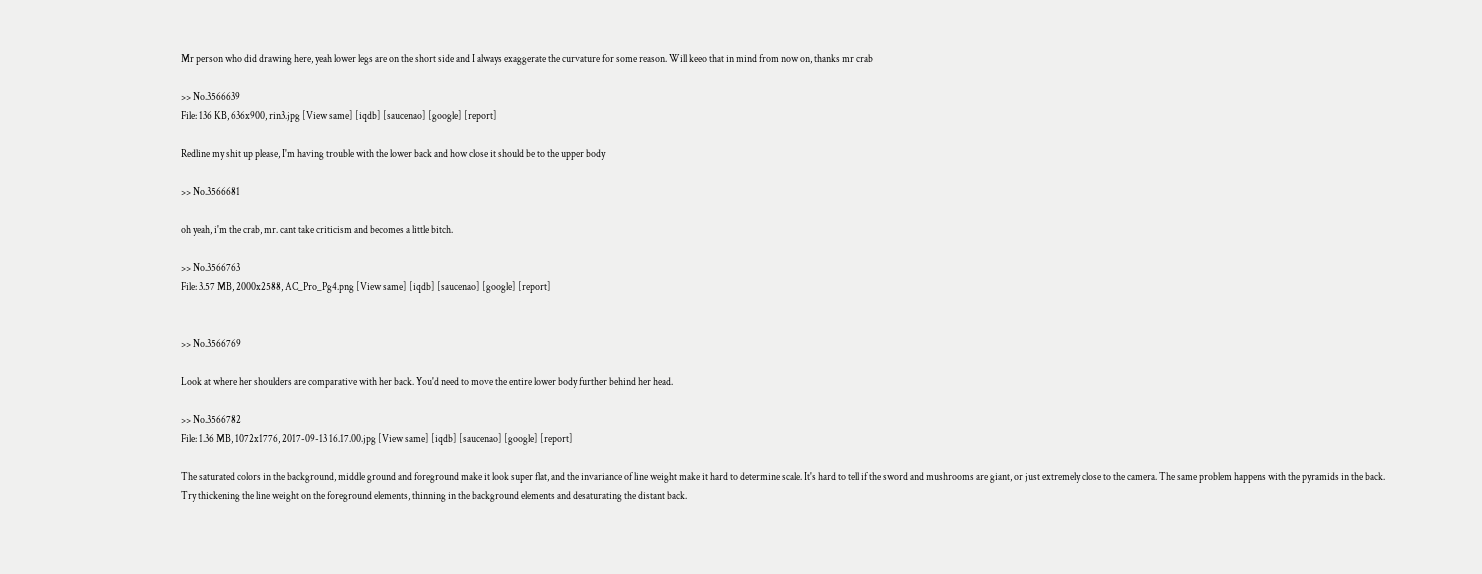Mr person who did drawing here, yeah lower legs are on the short side and I always exaggerate the curvature for some reason. Will keeo that in mind from now on, thanks mr crab

>> No.3566639
File: 136 KB, 636x900, rin3.jpg [View same] [iqdb] [saucenao] [google] [report]

Redline my shit up please, I'm having trouble with the lower back and how close it should be to the upper body

>> No.3566681

oh yeah, i'm the crab, mr. cant take criticism and becomes a little bitch.

>> No.3566763
File: 3.57 MB, 2000x2588, AC_Pro_Pg4.png [View same] [iqdb] [saucenao] [google] [report]


>> No.3566769

Look at where her shoulders are comparative with her back. You'd need to move the entire lower body further behind her head.

>> No.3566782
File: 1.36 MB, 1072x1776, 2017-09-13 16.17.00.jpg [View same] [iqdb] [saucenao] [google] [report]

The saturated colors in the background, middle ground and foreground make it look super flat, and the invariance of line weight make it hard to determine scale. It's hard to tell if the sword and mushrooms are giant, or just extremely close to the camera. The same problem happens with the pyramids in the back.
Try thickening the line weight on the foreground elements, thinning in the background elements and desaturating the distant back.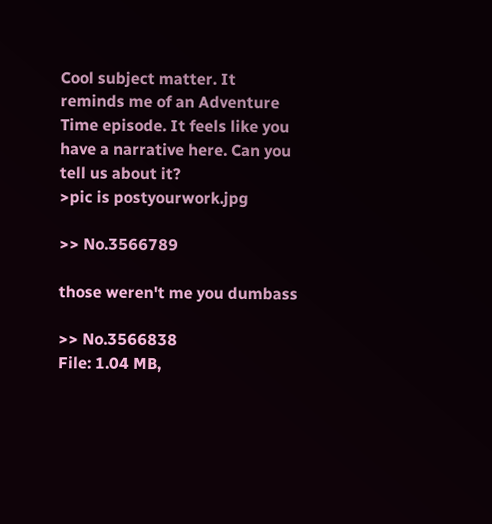Cool subject matter. It reminds me of an Adventure Time episode. It feels like you have a narrative here. Can you tell us about it?
>pic is postyourwork.jpg

>> No.3566789

those weren't me you dumbass

>> No.3566838
File: 1.04 MB,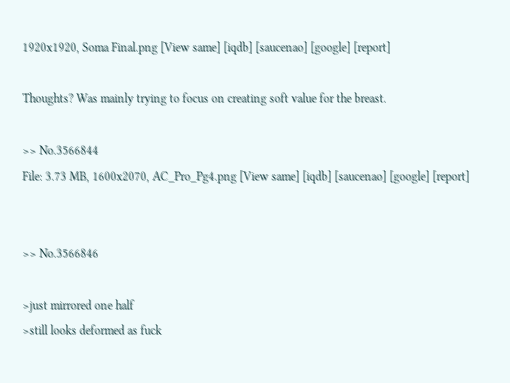1920x1920, Soma Final.png [View same] [iqdb] [saucenao] [google] [report]

Thoughts? Was mainly trying to focus on creating soft value for the breast.

>> No.3566844
File: 3.73 MB, 1600x2070, AC_Pro_Pg4.png [View same] [iqdb] [saucenao] [google] [report]


>> No.3566846

>just mirrored one half
>still looks deformed as fuck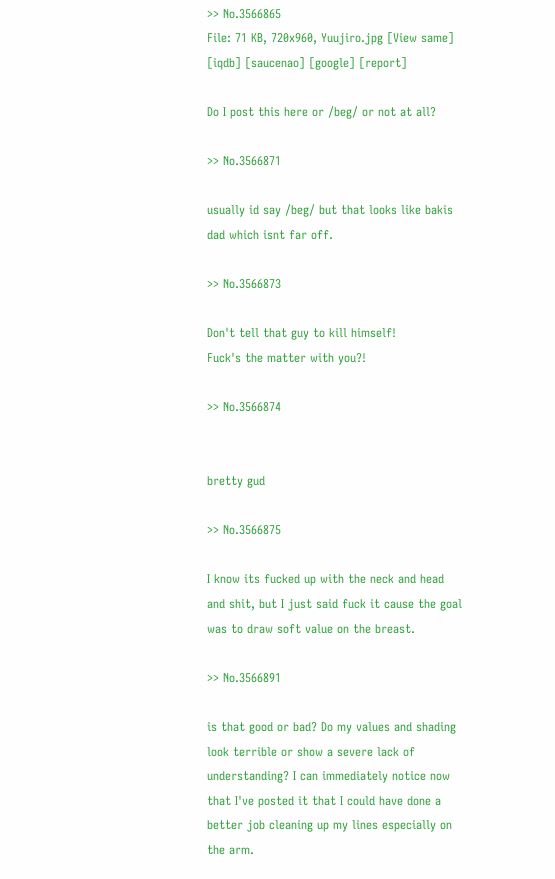>> No.3566865
File: 71 KB, 720x960, Yuujiro.jpg [View same] [iqdb] [saucenao] [google] [report]

Do I post this here or /beg/ or not at all?

>> No.3566871

usually id say /beg/ but that looks like bakis dad which isnt far off.

>> No.3566873

Don't tell that guy to kill himself!
Fuck's the matter with you?!

>> No.3566874


bretty gud

>> No.3566875

I know its fucked up with the neck and head and shit, but I just said fuck it cause the goal was to draw soft value on the breast.

>> No.3566891

is that good or bad? Do my values and shading look terrible or show a severe lack of understanding? I can immediately notice now that I've posted it that I could have done a better job cleaning up my lines especially on the arm.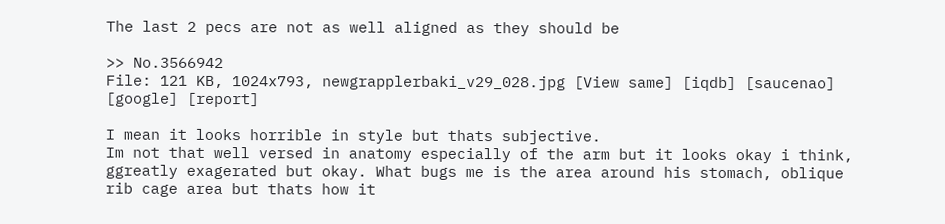The last 2 pecs are not as well aligned as they should be

>> No.3566942
File: 121 KB, 1024x793, newgrapplerbaki_v29_028.jpg [View same] [iqdb] [saucenao] [google] [report]

I mean it looks horrible in style but thats subjective.
Im not that well versed in anatomy especially of the arm but it looks okay i think, ggreatly exagerated but okay. What bugs me is the area around his stomach, oblique rib cage area but thats how it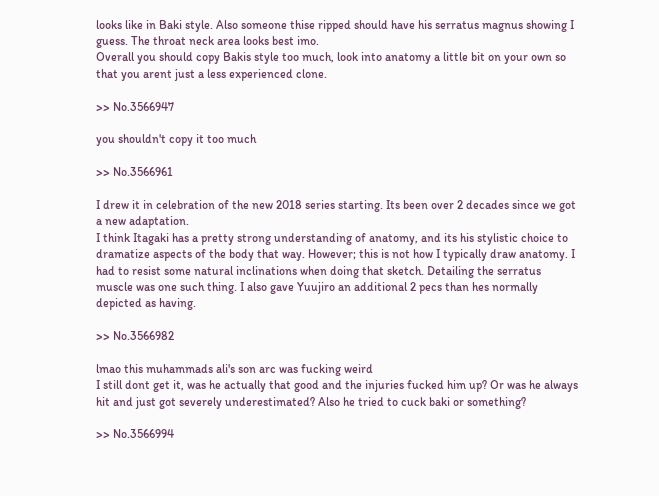looks like in Baki style. Also someone thise ripped should have his serratus magnus showing I guess. The throat neck area looks best imo.
Overall you should copy Bakis style too much, look into anatomy a little bit on your own so that you arent just a less experienced clone.

>> No.3566947

you shouldn't copy it too much

>> No.3566961

I drew it in celebration of the new 2018 series starting. Its been over 2 decades since we got a new adaptation.
I think Itagaki has a pretty strong understanding of anatomy, and its his stylistic choice to dramatize aspects of the body that way. However; this is not how I typically draw anatomy. I had to resist some natural inclinations when doing that sketch. Detailing the serratus muscle was one such thing. I also gave Yuujiro an additional 2 pecs than hes normally depicted as having.

>> No.3566982

lmao this muhammads ali's son arc was fucking weird
I still dont get it, was he actually that good and the injuries fucked him up? Or was he always hit and just got severely underestimated? Also he tried to cuck baki or something?

>> No.3566994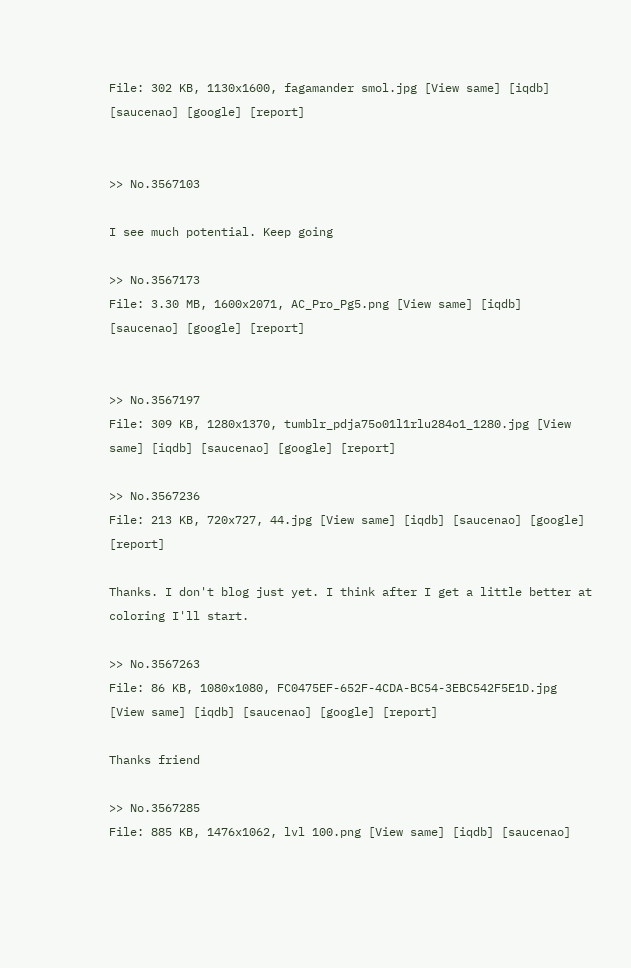File: 302 KB, 1130x1600, fagamander smol.jpg [View same] [iqdb] [saucenao] [google] [report]


>> No.3567103

I see much potential. Keep going

>> No.3567173
File: 3.30 MB, 1600x2071, AC_Pro_Pg5.png [View same] [iqdb] [saucenao] [google] [report]


>> No.3567197
File: 309 KB, 1280x1370, tumblr_pdja75o01l1rlu284o1_1280.jpg [View same] [iqdb] [saucenao] [google] [report]

>> No.3567236
File: 213 KB, 720x727, 44.jpg [View same] [iqdb] [saucenao] [google] [report]

Thanks. I don't blog just yet. I think after I get a little better at coloring I'll start.

>> No.3567263
File: 86 KB, 1080x1080, FC0475EF-652F-4CDA-BC54-3EBC542F5E1D.jpg [View same] [iqdb] [saucenao] [google] [report]

Thanks friend

>> No.3567285
File: 885 KB, 1476x1062, lvl 100.png [View same] [iqdb] [saucenao]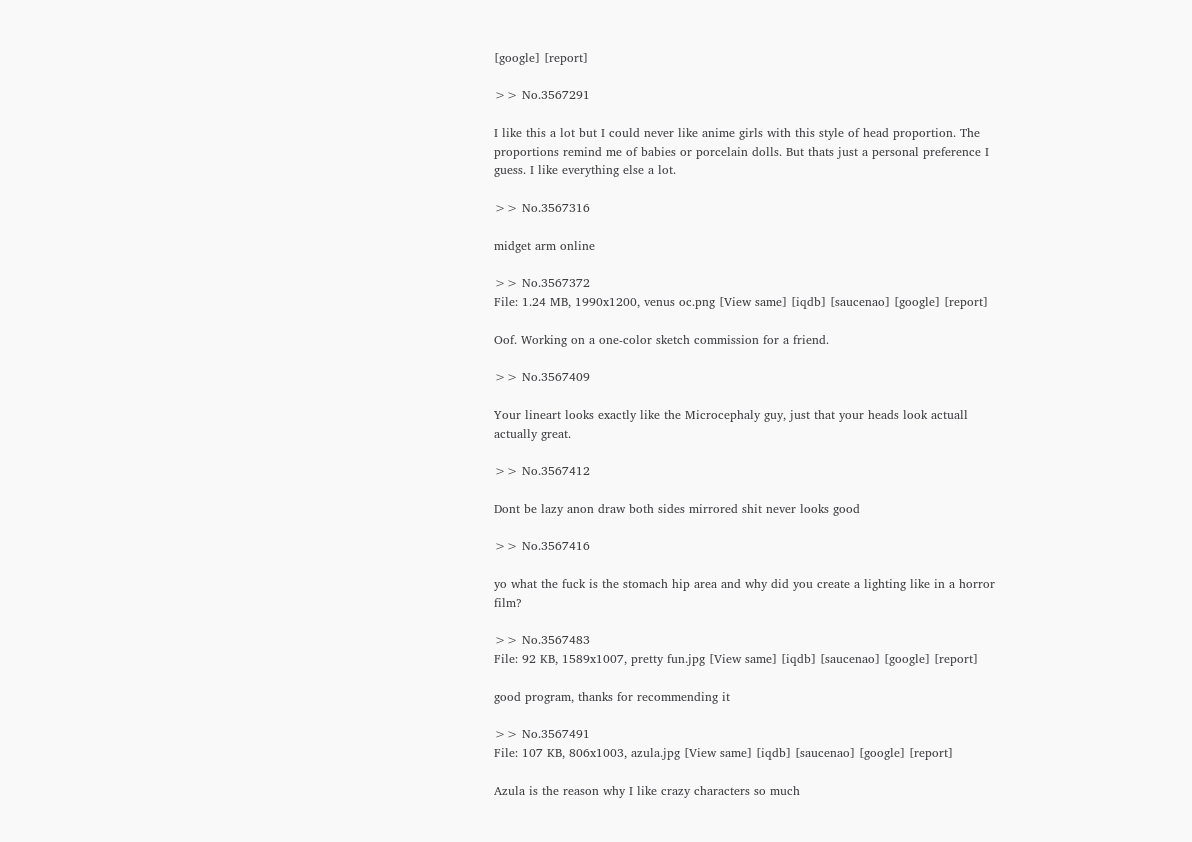[google] [report]

>> No.3567291

I like this a lot but I could never like anime girls with this style of head proportion. The proportions remind me of babies or porcelain dolls. But thats just a personal preference I guess. I like everything else a lot.

>> No.3567316

midget arm online

>> No.3567372
File: 1.24 MB, 1990x1200, venus oc.png [View same] [iqdb] [saucenao] [google] [report]

Oof. Working on a one-color sketch commission for a friend.

>> No.3567409

Your lineart looks exactly like the Microcephaly guy, just that your heads look actuall actually great.

>> No.3567412

Dont be lazy anon draw both sides mirrored shit never looks good

>> No.3567416

yo what the fuck is the stomach hip area and why did you create a lighting like in a horror film?

>> No.3567483
File: 92 KB, 1589x1007, pretty fun.jpg [View same] [iqdb] [saucenao] [google] [report]

good program, thanks for recommending it

>> No.3567491
File: 107 KB, 806x1003, azula.jpg [View same] [iqdb] [saucenao] [google] [report]

Azula is the reason why I like crazy characters so much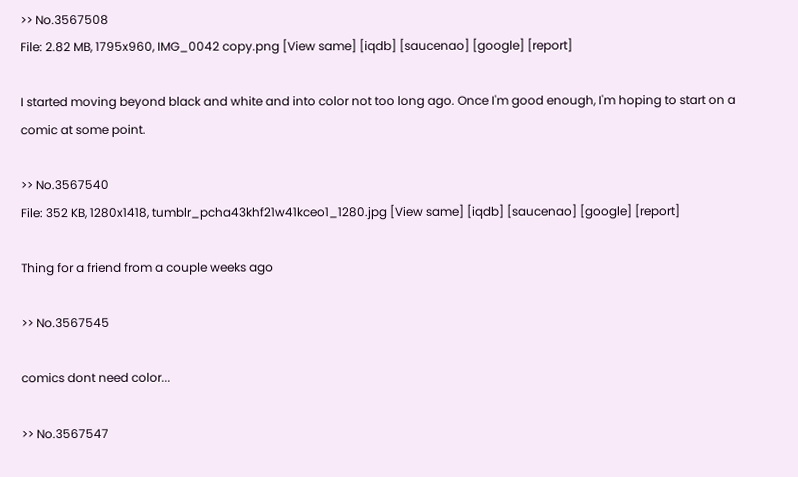>> No.3567508
File: 2.82 MB, 1795x960, IMG_0042 copy.png [View same] [iqdb] [saucenao] [google] [report]

I started moving beyond black and white and into color not too long ago. Once I'm good enough, I'm hoping to start on a comic at some point.

>> No.3567540
File: 352 KB, 1280x1418, tumblr_pcha43khf21w41kceo1_1280.jpg [View same] [iqdb] [saucenao] [google] [report]

Thing for a friend from a couple weeks ago

>> No.3567545

comics dont need color...

>> No.3567547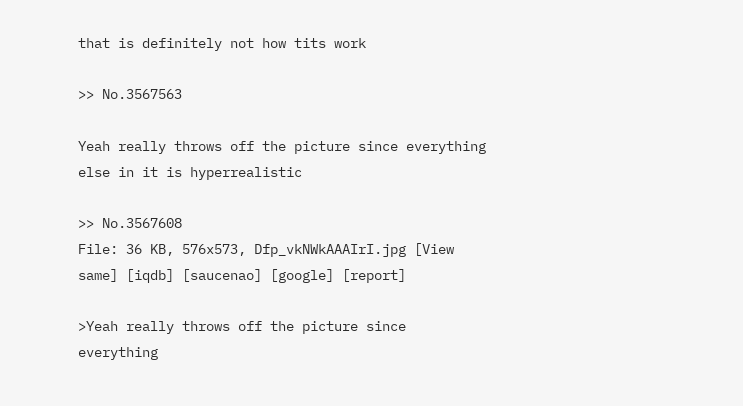that is definitely not how tits work

>> No.3567563

Yeah really throws off the picture since everything else in it is hyperrealistic

>> No.3567608
File: 36 KB, 576x573, Dfp_vkNWkAAAIrI.jpg [View same] [iqdb] [saucenao] [google] [report]

>Yeah really throws off the picture since everything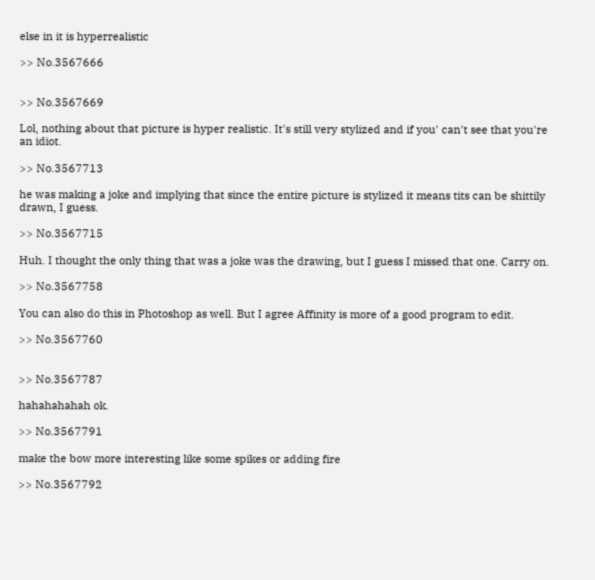else in it is hyperrealistic

>> No.3567666


>> No.3567669

Lol, nothing about that picture is hyper realistic. It's still very stylized and if you' can't see that you're an idiot.

>> No.3567713

he was making a joke and implying that since the entire picture is stylized it means tits can be shittily drawn, I guess.

>> No.3567715

Huh. I thought the only thing that was a joke was the drawing, but I guess I missed that one. Carry on.

>> No.3567758

You can also do this in Photoshop as well. But I agree Affinity is more of a good program to edit.

>> No.3567760


>> No.3567787

hahahahahah ok.

>> No.3567791

make the bow more interesting like some spikes or adding fire

>> No.3567792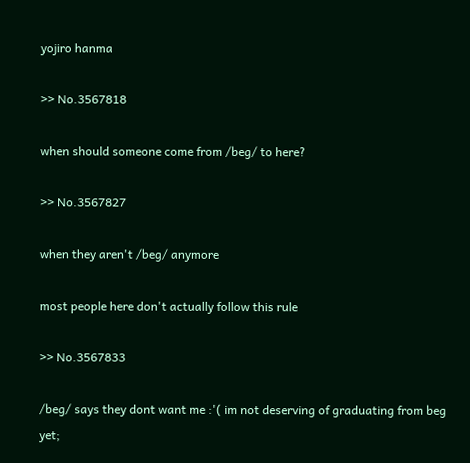yojiro hanma

>> No.3567818

when should someone come from /beg/ to here?

>> No.3567827

when they aren't /beg/ anymore

most people here don't actually follow this rule

>> No.3567833

/beg/ says they dont want me :'( im not deserving of graduating from beg yet;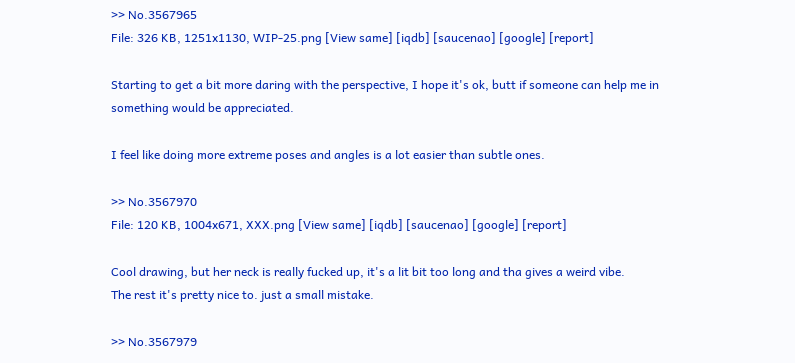>> No.3567965
File: 326 KB, 1251x1130, WIP-25.png [View same] [iqdb] [saucenao] [google] [report]

Starting to get a bit more daring with the perspective, I hope it's ok, butt if someone can help me in something would be appreciated.

I feel like doing more extreme poses and angles is a lot easier than subtle ones.

>> No.3567970
File: 120 KB, 1004x671, XXX.png [View same] [iqdb] [saucenao] [google] [report]

Cool drawing, but her neck is really fucked up, it's a lit bit too long and tha gives a weird vibe.
The rest it's pretty nice to. just a small mistake.

>> No.3567979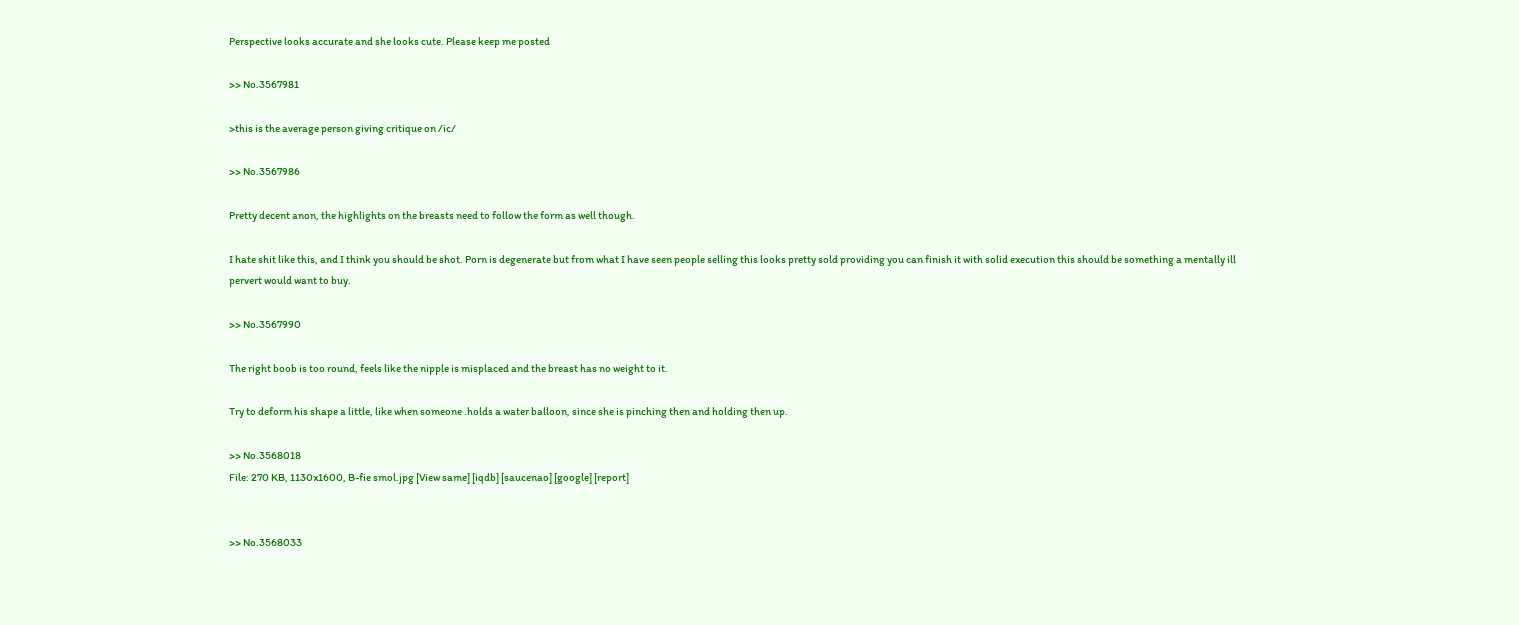Perspective looks accurate and she looks cute. Please keep me posted

>> No.3567981

>this is the average person giving critique on /ic/

>> No.3567986

Pretty decent anon, the highlights on the breasts need to follow the form as well though.

I hate shit like this, and I think you should be shot. Porn is degenerate but from what I have seen people selling this looks pretty sold providing you can finish it with solid execution this should be something a mentally ill pervert would want to buy.

>> No.3567990

The right boob is too round, feels like the nipple is misplaced and the breast has no weight to it.

Try to deform his shape a little, like when someone .holds a water balloon, since she is pinching then and holding then up.

>> No.3568018
File: 270 KB, 1130x1600, B-fie smol.jpg [View same] [iqdb] [saucenao] [google] [report]


>> No.3568033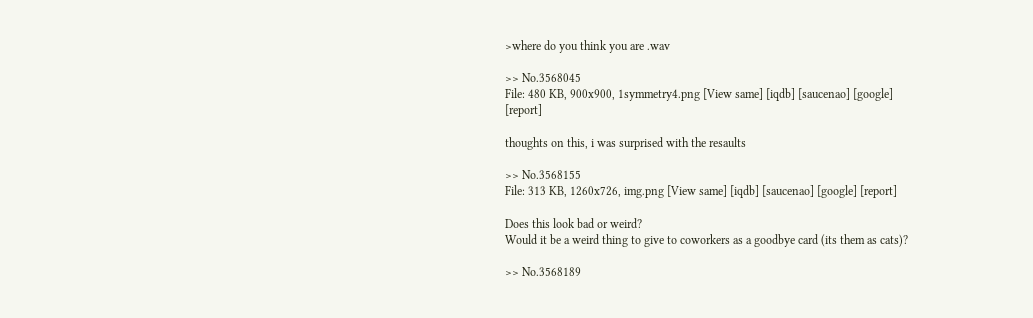>where do you think you are .wav

>> No.3568045
File: 480 KB, 900x900, 1symmetry4.png [View same] [iqdb] [saucenao] [google] [report]

thoughts on this, i was surprised with the resaults

>> No.3568155
File: 313 KB, 1260x726, img.png [View same] [iqdb] [saucenao] [google] [report]

Does this look bad or weird?
Would it be a weird thing to give to coworkers as a goodbye card (its them as cats)?

>> No.3568189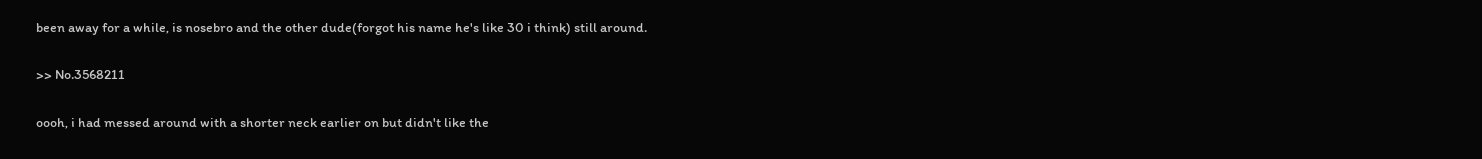been away for a while, is nosebro and the other dude(forgot his name he's like 30 i think) still around.

>> No.3568211

oooh, i had messed around with a shorter neck earlier on but didn't like the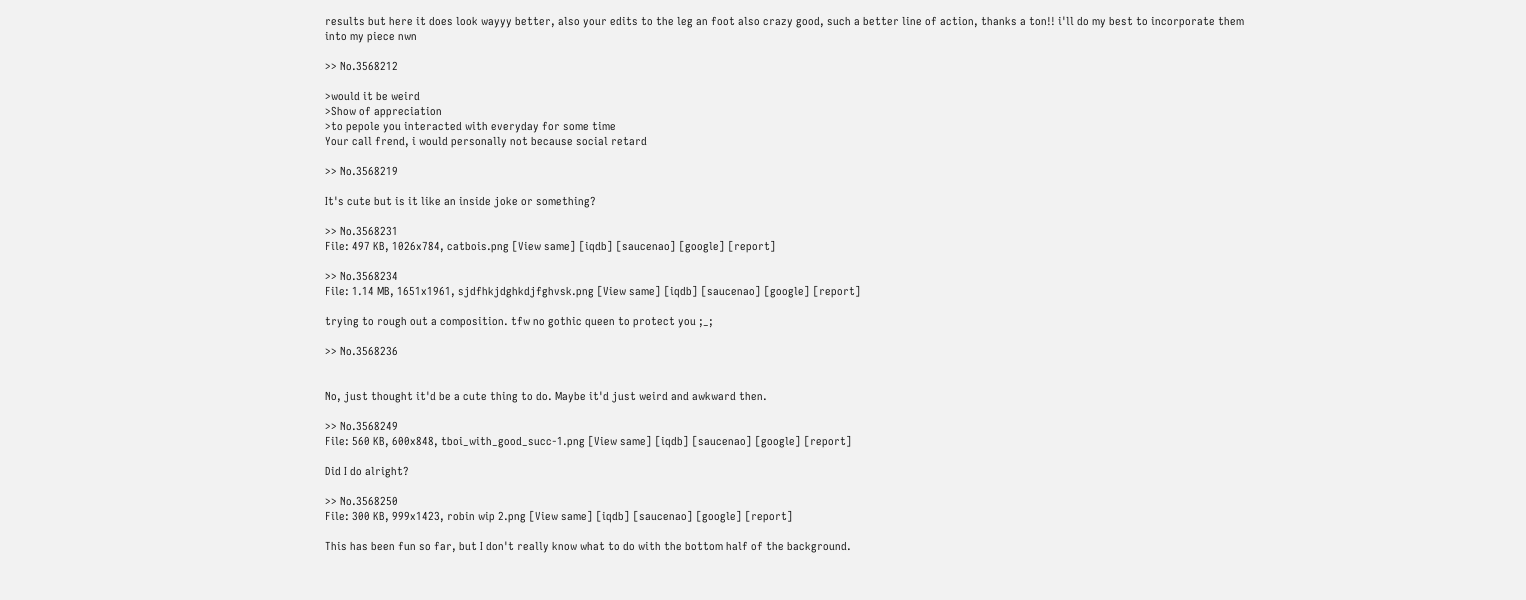results but here it does look wayyy better, also your edits to the leg an foot also crazy good, such a better line of action, thanks a ton!! i'll do my best to incorporate them into my piece nwn

>> No.3568212

>would it be weird
>Show of appreciation
>to pepole you interacted with everyday for some time
Your call frend, i would personally not because social retard

>> No.3568219

It's cute but is it like an inside joke or something?

>> No.3568231
File: 497 KB, 1026x784, catbois.png [View same] [iqdb] [saucenao] [google] [report]

>> No.3568234
File: 1.14 MB, 1651x1961, sjdfhkjdghkdjfghvsk.png [View same] [iqdb] [saucenao] [google] [report]

trying to rough out a composition. tfw no gothic queen to protect you ;_;

>> No.3568236


No, just thought it'd be a cute thing to do. Maybe it'd just weird and awkward then.

>> No.3568249
File: 560 KB, 600x848, tboi_with_good_succ-1.png [View same] [iqdb] [saucenao] [google] [report]

Did I do alright?

>> No.3568250
File: 300 KB, 999x1423, robin wip 2.png [View same] [iqdb] [saucenao] [google] [report]

This has been fun so far, but I don't really know what to do with the bottom half of the background.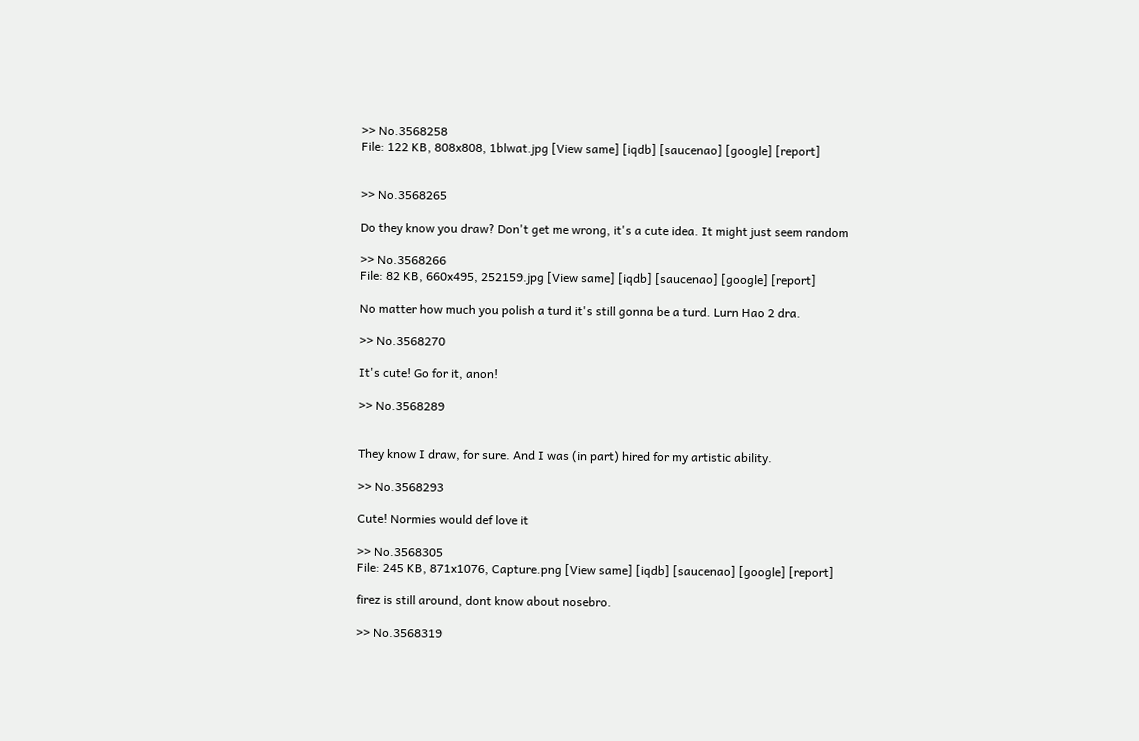>> No.3568258
File: 122 KB, 808x808, 1blwat.jpg [View same] [iqdb] [saucenao] [google] [report]


>> No.3568265

Do they know you draw? Don't get me wrong, it's a cute idea. It might just seem random

>> No.3568266
File: 82 KB, 660x495, 252159.jpg [View same] [iqdb] [saucenao] [google] [report]

No matter how much you polish a turd it's still gonna be a turd. Lurn Hao 2 dra.

>> No.3568270

It's cute! Go for it, anon!

>> No.3568289


They know I draw, for sure. And I was (in part) hired for my artistic ability.

>> No.3568293

Cute! Normies would def love it

>> No.3568305
File: 245 KB, 871x1076, Capture.png [View same] [iqdb] [saucenao] [google] [report]

firez is still around, dont know about nosebro.

>> No.3568319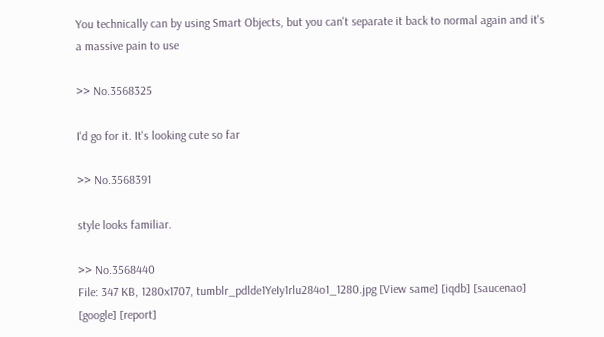You technically can by using Smart Objects, but you can't separate it back to normal again and it's a massive pain to use

>> No.3568325

I'd go for it. It's looking cute so far

>> No.3568391

style looks familiar.

>> No.3568440
File: 347 KB, 1280x1707, tumblr_pdlde1YeIy1rlu284o1_1280.jpg [View same] [iqdb] [saucenao] [google] [report]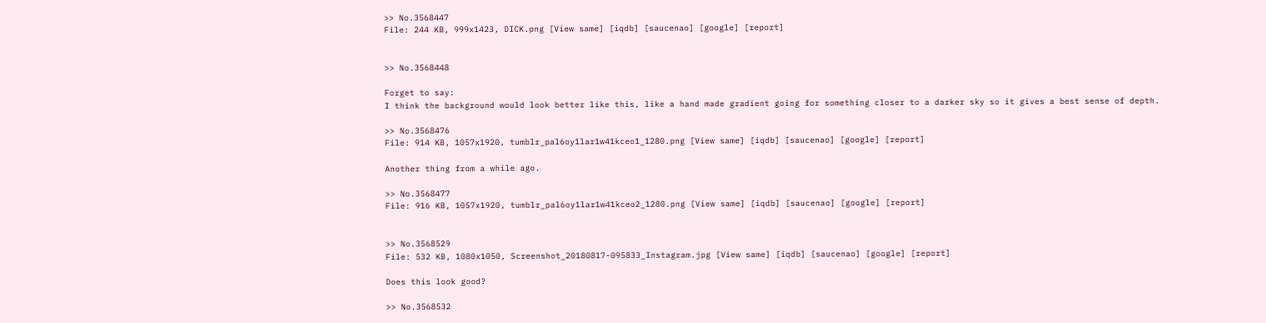>> No.3568447
File: 244 KB, 999x1423, DICK.png [View same] [iqdb] [saucenao] [google] [report]


>> No.3568448

Forget to say:
I think the background would look better like this, like a hand made gradient going for something closer to a darker sky so it gives a best sense of depth.

>> No.3568476
File: 914 KB, 1057x1920, tumblr_pal6oy1lar1w41kceo1_1280.png [View same] [iqdb] [saucenao] [google] [report]

Another thing from a while ago.

>> No.3568477
File: 916 KB, 1057x1920, tumblr_pal6oy1lar1w41kceo2_1280.png [View same] [iqdb] [saucenao] [google] [report]


>> No.3568529
File: 532 KB, 1080x1050, Screenshot_20180817-095833_Instagram.jpg [View same] [iqdb] [saucenao] [google] [report]

Does this look good?

>> No.3568532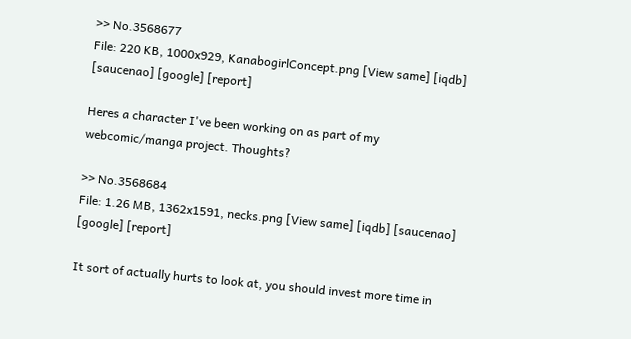>> No.3568677
File: 220 KB, 1000x929, KanabogirlConcept.png [View same] [iqdb] [saucenao] [google] [report]

Heres a character I've been working on as part of my webcomic/manga project. Thoughts?

>> No.3568684
File: 1.26 MB, 1362x1591, necks.png [View same] [iqdb] [saucenao] [google] [report]

It sort of actually hurts to look at, you should invest more time in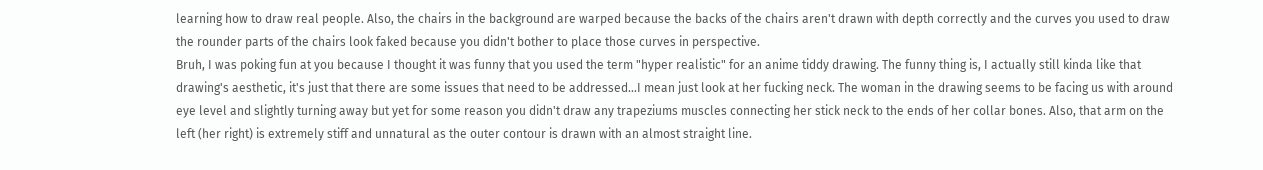learning how to draw real people. Also, the chairs in the background are warped because the backs of the chairs aren't drawn with depth correctly and the curves you used to draw the rounder parts of the chairs look faked because you didn't bother to place those curves in perspective.
Bruh, I was poking fun at you because I thought it was funny that you used the term "hyper realistic" for an anime tiddy drawing. The funny thing is, I actually still kinda like that drawing's aesthetic, it's just that there are some issues that need to be addressed...I mean just look at her fucking neck. The woman in the drawing seems to be facing us with around eye level and slightly turning away but yet for some reason you didn't draw any trapeziums muscles connecting her stick neck to the ends of her collar bones. Also, that arm on the left (her right) is extremely stiff and unnatural as the outer contour is drawn with an almost straight line.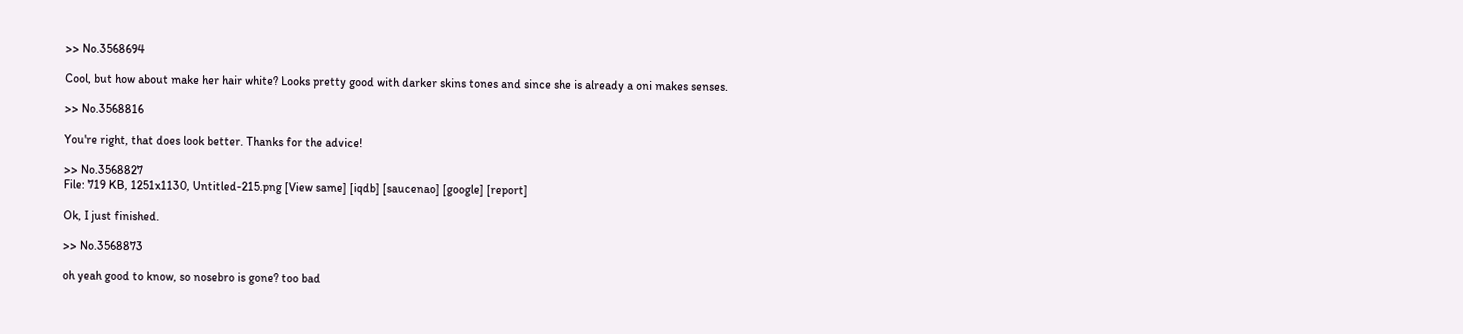>> No.3568694

Cool, but how about make her hair white? Looks pretty good with darker skins tones and since she is already a oni makes senses.

>> No.3568816

You're right, that does look better. Thanks for the advice!

>> No.3568827
File: 719 KB, 1251x1130, Untitled-215.png [View same] [iqdb] [saucenao] [google] [report]

Ok, I just finished.

>> No.3568873

oh yeah good to know, so nosebro is gone? too bad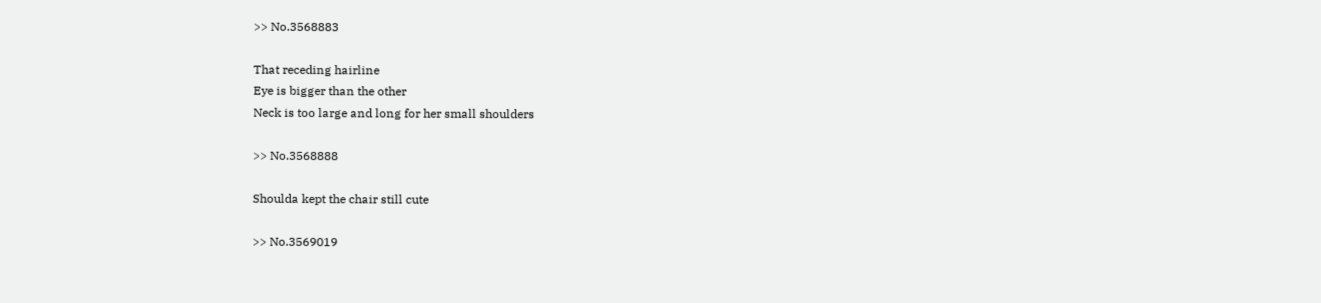>> No.3568883

That receding hairline
Eye is bigger than the other
Neck is too large and long for her small shoulders

>> No.3568888

Shoulda kept the chair still cute

>> No.3569019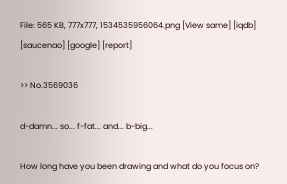File: 565 KB, 777x777, 1534535956064.png [View same] [iqdb] [saucenao] [google] [report]

>> No.3569036

d-damn... so... f-fat... and... b-big...

How long have you been drawing and what do you focus on?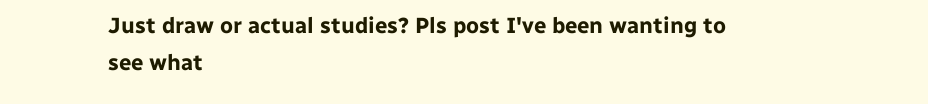Just draw or actual studies? Pls post I've been wanting to see what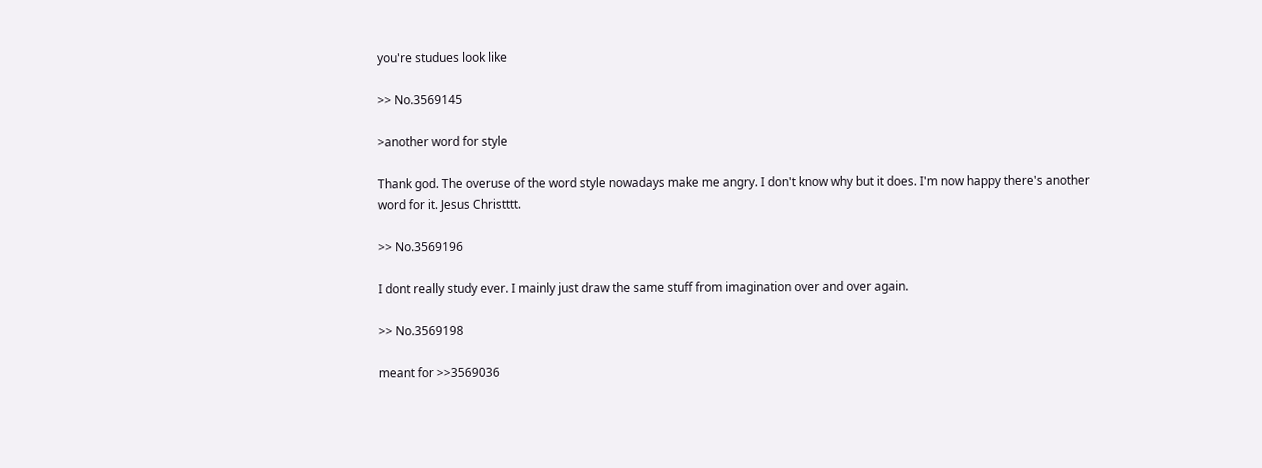you're studues look like

>> No.3569145

>another word for style

Thank god. The overuse of the word style nowadays make me angry. I don't know why but it does. I'm now happy there's another word for it. Jesus Christttt.

>> No.3569196

I dont really study ever. I mainly just draw the same stuff from imagination over and over again.

>> No.3569198

meant for >>3569036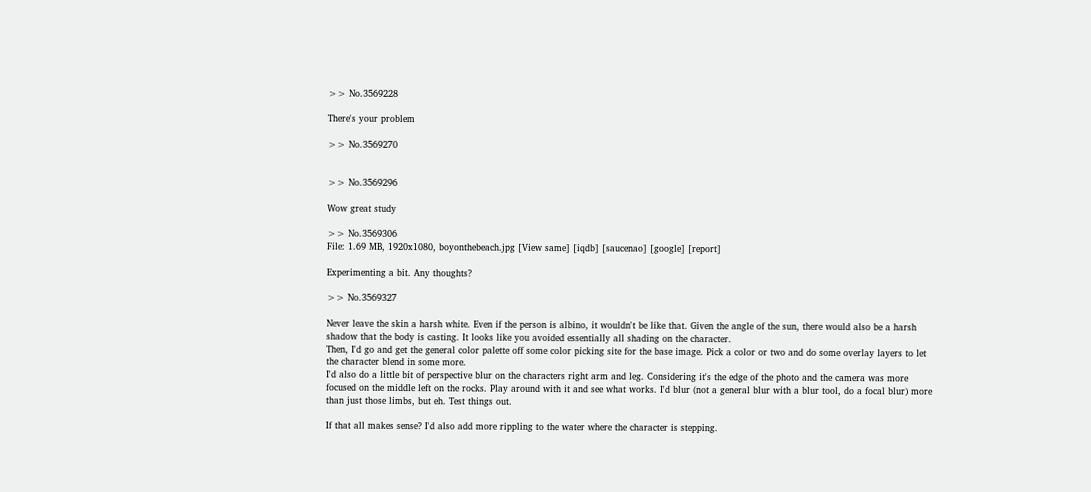>> No.3569228

There's your problem

>> No.3569270


>> No.3569296

Wow great study

>> No.3569306
File: 1.69 MB, 1920x1080, boyonthebeach.jpg [View same] [iqdb] [saucenao] [google] [report]

Experimenting a bit. Any thoughts?

>> No.3569327

Never leave the skin a harsh white. Even if the person is albino, it wouldn't be like that. Given the angle of the sun, there would also be a harsh shadow that the body is casting. It looks like you avoided essentially all shading on the character.
Then, I'd go and get the general color palette off some color picking site for the base image. Pick a color or two and do some overlay layers to let the character blend in some more.
I'd also do a little bit of perspective blur on the characters right arm and leg. Considering it's the edge of the photo and the camera was more focused on the middle left on the rocks. Play around with it and see what works. I'd blur (not a general blur with a blur tool, do a focal blur) more than just those limbs, but eh. Test things out.

If that all makes sense? I'd also add more rippling to the water where the character is stepping.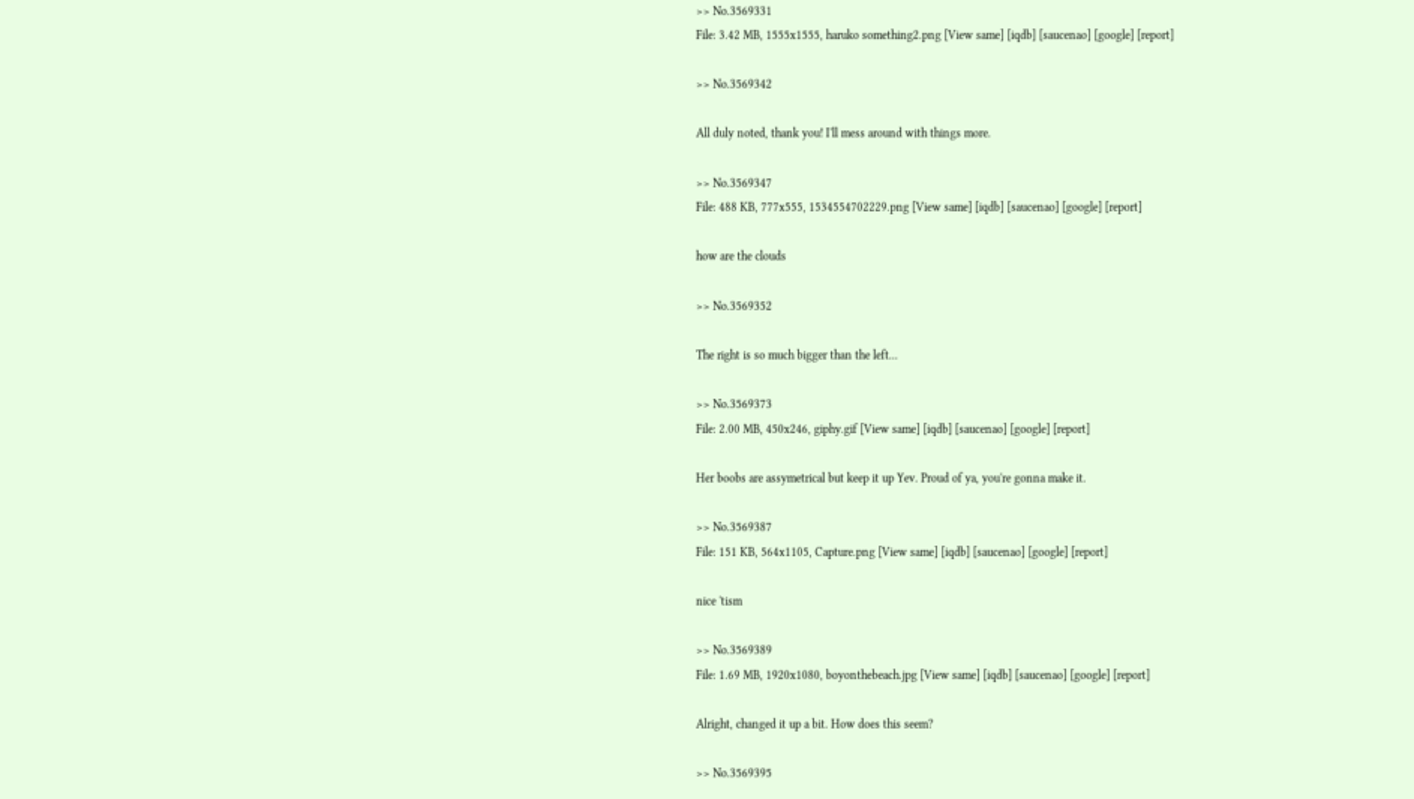>> No.3569331
File: 3.42 MB, 1555x1555, haruko something2.png [View same] [iqdb] [saucenao] [google] [report]

>> No.3569342

All duly noted, thank you! I'll mess around with things more.

>> No.3569347
File: 488 KB, 777x555, 1534554702229.png [View same] [iqdb] [saucenao] [google] [report]

how are the clouds

>> No.3569352

The right is so much bigger than the left...

>> No.3569373
File: 2.00 MB, 450x246, giphy.gif [View same] [iqdb] [saucenao] [google] [report]

Her boobs are assymetrical but keep it up Yev. Proud of ya, you're gonna make it.

>> No.3569387
File: 151 KB, 564x1105, Capture.png [View same] [iqdb] [saucenao] [google] [report]

nice 'tism

>> No.3569389
File: 1.69 MB, 1920x1080, boyonthebeach.jpg [View same] [iqdb] [saucenao] [google] [report]

Alright, changed it up a bit. How does this seem?

>> No.3569395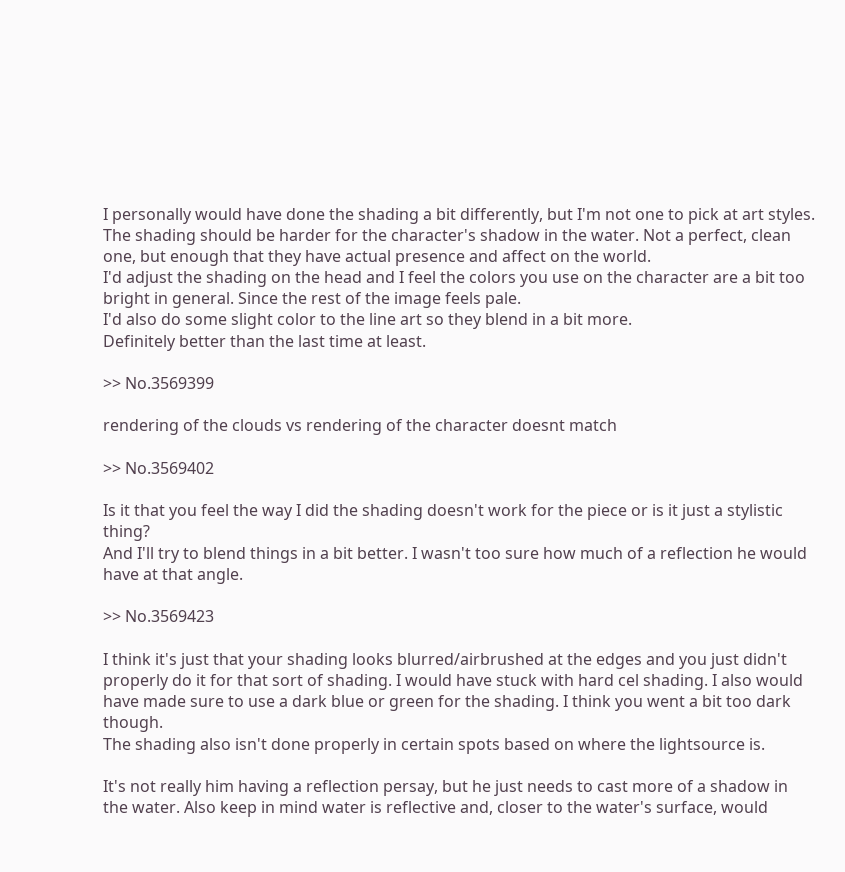I personally would have done the shading a bit differently, but I'm not one to pick at art styles.
The shading should be harder for the character's shadow in the water. Not a perfect, clean one, but enough that they have actual presence and affect on the world.
I'd adjust the shading on the head and I feel the colors you use on the character are a bit too bright in general. Since the rest of the image feels pale.
I'd also do some slight color to the line art so they blend in a bit more.
Definitely better than the last time at least.

>> No.3569399

rendering of the clouds vs rendering of the character doesnt match

>> No.3569402

Is it that you feel the way I did the shading doesn't work for the piece or is it just a stylistic thing?
And I'll try to blend things in a bit better. I wasn't too sure how much of a reflection he would have at that angle.

>> No.3569423

I think it's just that your shading looks blurred/airbrushed at the edges and you just didn't properly do it for that sort of shading. I would have stuck with hard cel shading. I also would have made sure to use a dark blue or green for the shading. I think you went a bit too dark though.
The shading also isn't done properly in certain spots based on where the lightsource is.

It's not really him having a reflection persay, but he just needs to cast more of a shadow in the water. Also keep in mind water is reflective and, closer to the water's surface, would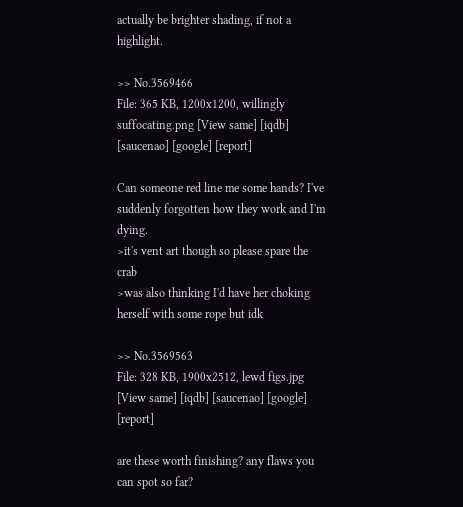actually be brighter shading, if not a highlight.

>> No.3569466
File: 365 KB, 1200x1200, willingly suffocating.png [View same] [iqdb] [saucenao] [google] [report]

Can someone red line me some hands? I've suddenly forgotten how they work and I'm dying.
>it's vent art though so please spare the crab
>was also thinking I'd have her choking herself with some rope but idk

>> No.3569563
File: 328 KB, 1900x2512, lewd figs.jpg [View same] [iqdb] [saucenao] [google] [report]

are these worth finishing? any flaws you can spot so far?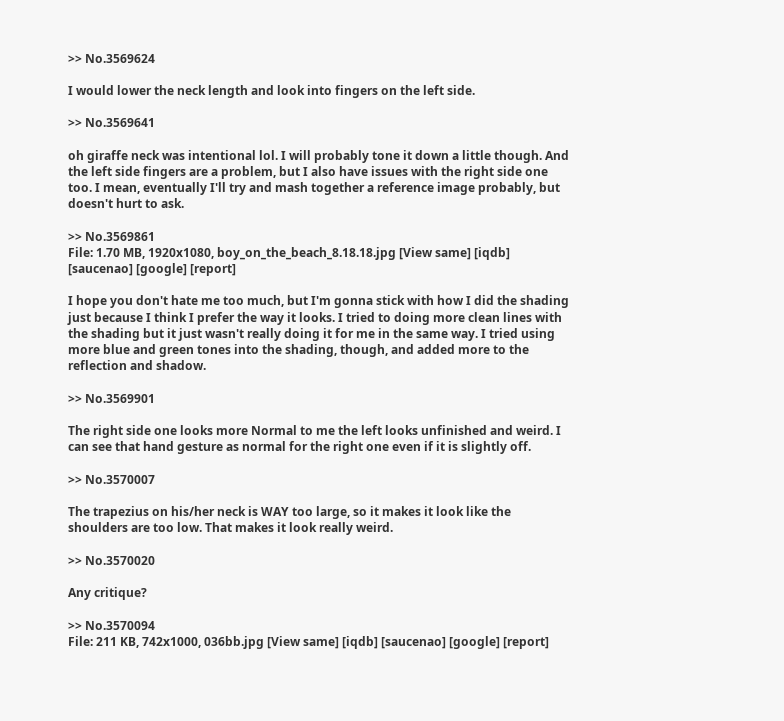>> No.3569624

I would lower the neck length and look into fingers on the left side.

>> No.3569641

oh giraffe neck was intentional lol. I will probably tone it down a little though. And the left side fingers are a problem, but I also have issues with the right side one too. I mean, eventually I'll try and mash together a reference image probably, but doesn't hurt to ask.

>> No.3569861
File: 1.70 MB, 1920x1080, boy_on_the_beach_8.18.18.jpg [View same] [iqdb] [saucenao] [google] [report]

I hope you don't hate me too much, but I'm gonna stick with how I did the shading just because I think I prefer the way it looks. I tried to doing more clean lines with the shading but it just wasn't really doing it for me in the same way. I tried using more blue and green tones into the shading, though, and added more to the reflection and shadow.

>> No.3569901

The right side one looks more Normal to me the left looks unfinished and weird. I can see that hand gesture as normal for the right one even if it is slightly off.

>> No.3570007

The trapezius on his/her neck is WAY too large, so it makes it look like the shoulders are too low. That makes it look really weird.

>> No.3570020

Any critique?

>> No.3570094
File: 211 KB, 742x1000, 036bb.jpg [View same] [iqdb] [saucenao] [google] [report]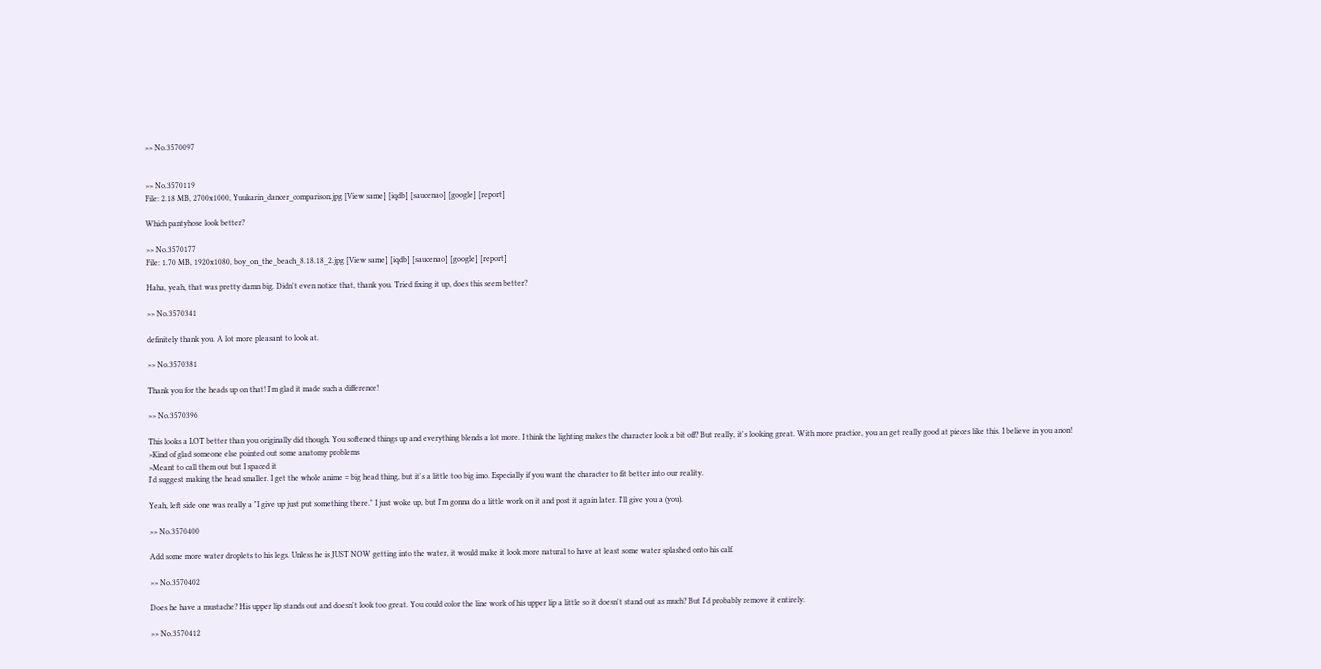>> No.3570097


>> No.3570119
File: 2.18 MB, 2700x1000, Yuukarin_dancer_comparison.jpg [View same] [iqdb] [saucenao] [google] [report]

Which pantyhose look better?

>> No.3570177
File: 1.70 MB, 1920x1080, boy_on_the_beach_8.18.18_2.jpg [View same] [iqdb] [saucenao] [google] [report]

Haha, yeah, that was pretty damn big. Didn't even notice that, thank you. Tried fixing it up, does this seem better?

>> No.3570341

definitely thank you. A lot more pleasant to look at.

>> No.3570381

Thank you for the heads up on that! I'm glad it made such a difference!

>> No.3570396

This looks a LOT better than you originally did though. You softened things up and everything blends a lot more. I think the lighting makes the character look a bit off? But really, it's looking great. With more practice, you an get really good at pieces like this. I believe in you anon!
>Kind of glad someone else pointed out some anatomy problems
>Meant to call them out but I spaced it
I'd suggest making the head smaller. I get the whole anime = big head thing, but it's a little too big imo. Especially if you want the character to fit better into our reality.

Yeah, left side one was really a "I give up just put something there." I just woke up, but I'm gonna do a little work on it and post it again later. I'll give you a (you).

>> No.3570400

Add some more water droplets to his legs. Unless he is JUST NOW getting into the water, it would make it look more natural to have at least some water splashed onto his calf.

>> No.3570402

Does he have a mustache? His upper lip stands out and doesn't look too great. You could color the line work of his upper lip a little so it doesn't stand out as much? But I'd probably remove it entirely.

>> No.3570412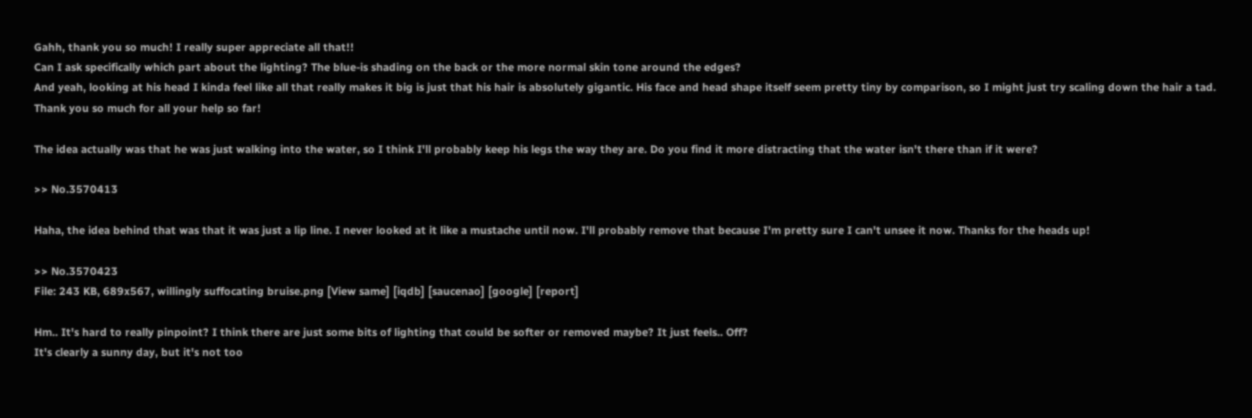Gahh, thank you so much! I really super appreciate all that!!
Can I ask specifically which part about the lighting? The blue-is shading on the back or the more normal skin tone around the edges?
And yeah, looking at his head I kinda feel like all that really makes it big is just that his hair is absolutely gigantic. His face and head shape itself seem pretty tiny by comparison, so I might just try scaling down the hair a tad. Thank you so much for all your help so far!

The idea actually was that he was just walking into the water, so I think I'll probably keep his legs the way they are. Do you find it more distracting that the water isn't there than if it were?

>> No.3570413

Haha, the idea behind that was that it was just a lip line. I never looked at it like a mustache until now. I'll probably remove that because I'm pretty sure I can't unsee it now. Thanks for the heads up!

>> No.3570423
File: 243 KB, 689x567, willingly suffocating bruise.png [View same] [iqdb] [saucenao] [google] [report]

Hm.. It's hard to really pinpoint? I think there are just some bits of lighting that could be softer or removed maybe? It just feels.. Off?
It's clearly a sunny day, but it's not too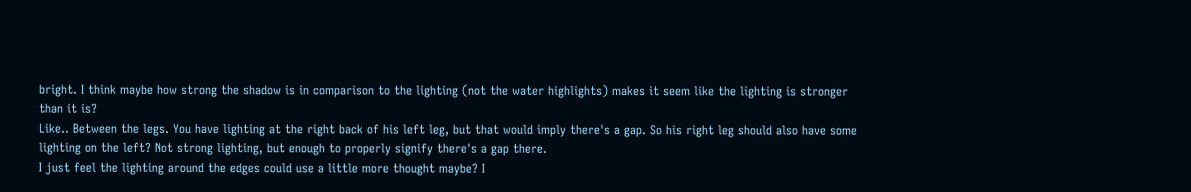bright. I think maybe how strong the shadow is in comparison to the lighting (not the water highlights) makes it seem like the lighting is stronger than it is?
Like.. Between the legs. You have lighting at the right back of his left leg, but that would imply there's a gap. So his right leg should also have some lighting on the left? Not strong lighting, but enough to properly signify there's a gap there.
I just feel the lighting around the edges could use a little more thought maybe? I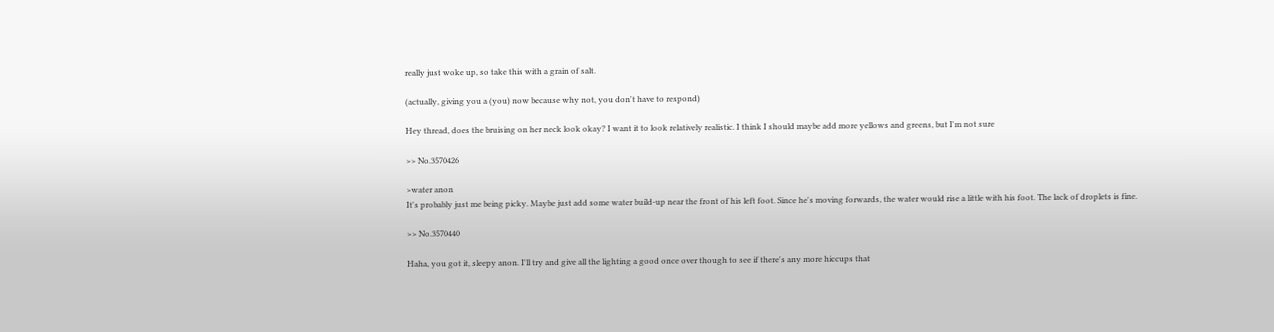really just woke up, so take this with a grain of salt.

(actually, giving you a (you) now because why not, you don't have to respond)

Hey thread, does the bruising on her neck look okay? I want it to look relatively realistic. I think I should maybe add more yellows and greens, but I'm not sure

>> No.3570426

>water anon
It's probably just me being picky. Maybe just add some water build-up near the front of his left foot. Since he's moving forwards, the water would rise a little with his foot. The lack of droplets is fine.

>> No.3570440

Haha, you got it, sleepy anon. I'll try and give all the lighting a good once over though to see if there's any more hiccups that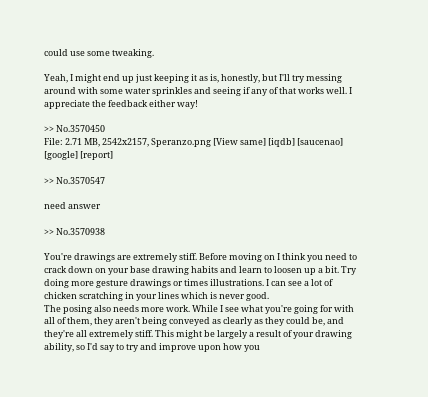could use some tweaking.

Yeah, I might end up just keeping it as is, honestly, but I'll try messing around with some water sprinkles and seeing if any of that works well. I appreciate the feedback either way!

>> No.3570450
File: 2.71 MB, 2542x2157, Speranzo.png [View same] [iqdb] [saucenao] [google] [report]

>> No.3570547

need answer

>> No.3570938

You're drawings are extremely stiff. Before moving on I think you need to crack down on your base drawing habits and learn to loosen up a bit. Try doing more gesture drawings or times illustrations. I can see a lot of chicken scratching in your lines which is never good.
The posing also needs more work. While I see what you're going for with all of them, they aren't being conveyed as clearly as they could be, and they're all extremely stiff. This might be largely a result of your drawing ability, so I'd say to try and improve upon how you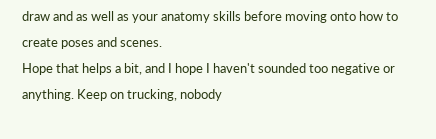draw and as well as your anatomy skills before moving onto how to create poses and scenes.
Hope that helps a bit, and I hope I haven't sounded too negative or anything. Keep on trucking, nobody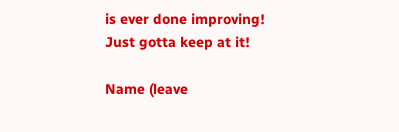is ever done improving! Just gotta keep at it!

Name (leave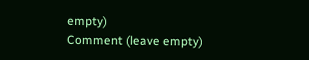empty)
Comment (leave empty)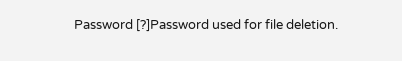Password [?]Password used for file deletion.